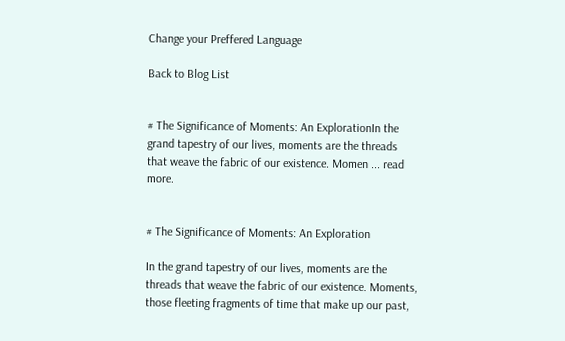Change your Preffered Language

Back to Blog List


# The Significance of Moments: An ExplorationIn the grand tapestry of our lives, moments are the threads that weave the fabric of our existence. Momen ... read more.


# The Significance of Moments: An Exploration

In the grand tapestry of our lives, moments are the threads that weave the fabric of our existence. Moments, those fleeting fragments of time that make up our past,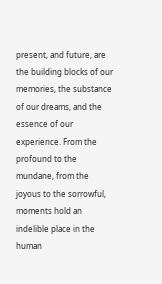present, and future, are the building blocks of our memories, the substance of our dreams, and the essence of our experience. From the profound to the mundane, from the joyous to the sorrowful, moments hold an indelible place in the human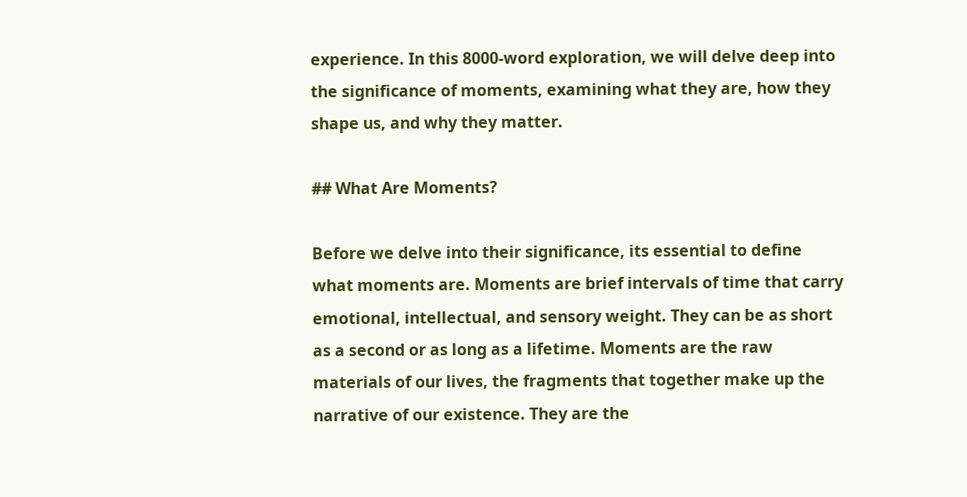experience. In this 8000-word exploration, we will delve deep into the significance of moments, examining what they are, how they shape us, and why they matter.

## What Are Moments?

Before we delve into their significance, its essential to define what moments are. Moments are brief intervals of time that carry emotional, intellectual, and sensory weight. They can be as short as a second or as long as a lifetime. Moments are the raw materials of our lives, the fragments that together make up the narrative of our existence. They are the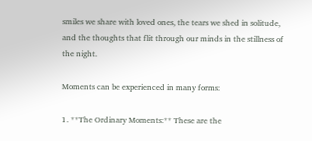smiles we share with loved ones, the tears we shed in solitude, and the thoughts that flit through our minds in the stillness of the night.

Moments can be experienced in many forms:

1. **The Ordinary Moments:** These are the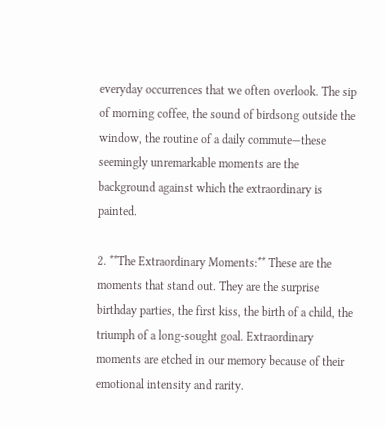everyday occurrences that we often overlook. The sip of morning coffee, the sound of birdsong outside the window, the routine of a daily commute—these seemingly unremarkable moments are the background against which the extraordinary is painted.

2. **The Extraordinary Moments:** These are the moments that stand out. They are the surprise birthday parties, the first kiss, the birth of a child, the triumph of a long-sought goal. Extraordinary moments are etched in our memory because of their emotional intensity and rarity.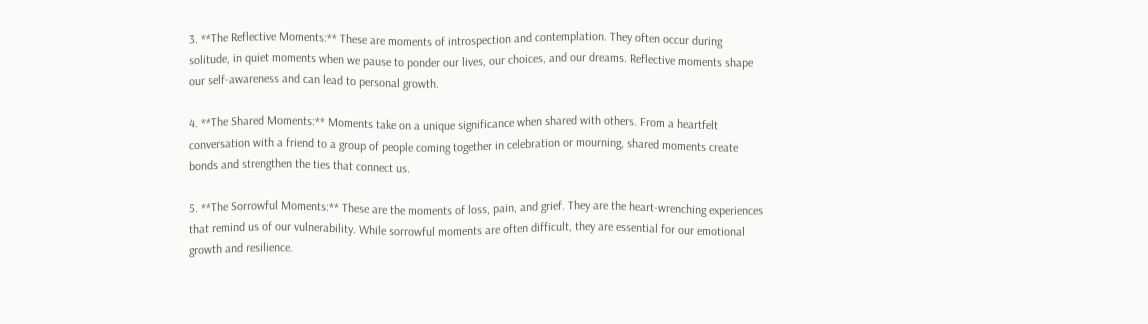3. **The Reflective Moments:** These are moments of introspection and contemplation. They often occur during solitude, in quiet moments when we pause to ponder our lives, our choices, and our dreams. Reflective moments shape our self-awareness and can lead to personal growth.

4. **The Shared Moments:** Moments take on a unique significance when shared with others. From a heartfelt conversation with a friend to a group of people coming together in celebration or mourning, shared moments create bonds and strengthen the ties that connect us.

5. **The Sorrowful Moments:** These are the moments of loss, pain, and grief. They are the heart-wrenching experiences that remind us of our vulnerability. While sorrowful moments are often difficult, they are essential for our emotional growth and resilience.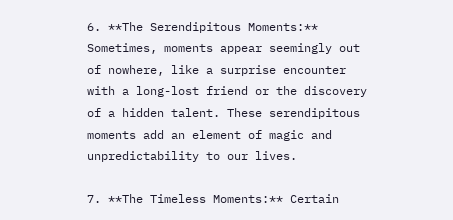6. **The Serendipitous Moments:** Sometimes, moments appear seemingly out of nowhere, like a surprise encounter with a long-lost friend or the discovery of a hidden talent. These serendipitous moments add an element of magic and unpredictability to our lives.

7. **The Timeless Moments:** Certain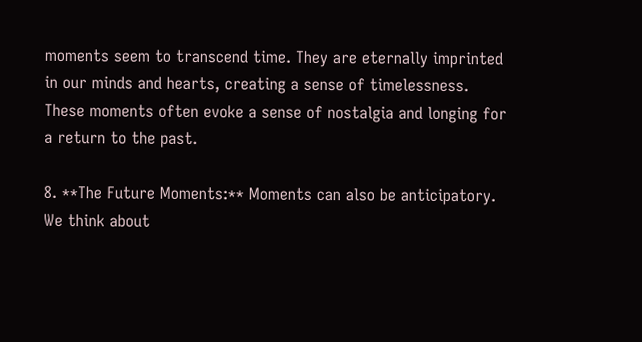moments seem to transcend time. They are eternally imprinted in our minds and hearts, creating a sense of timelessness. These moments often evoke a sense of nostalgia and longing for a return to the past.

8. **The Future Moments:** Moments can also be anticipatory. We think about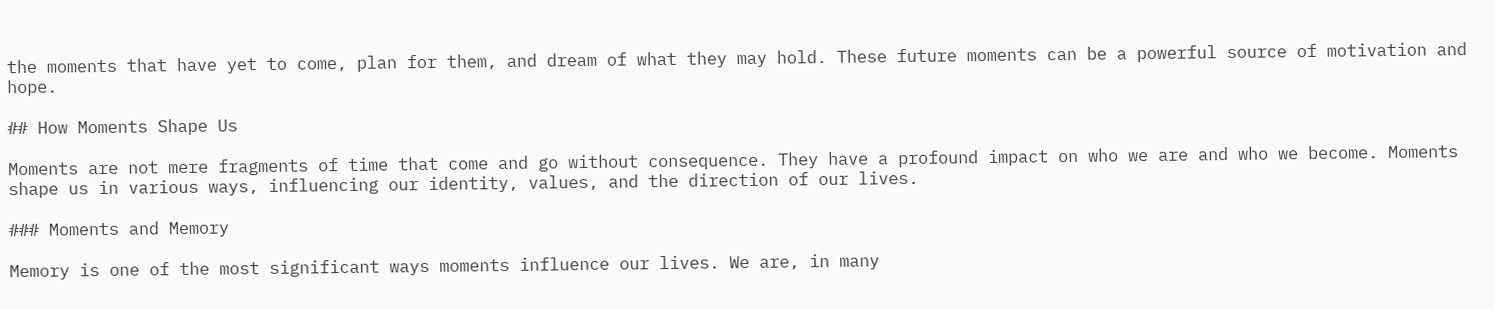the moments that have yet to come, plan for them, and dream of what they may hold. These future moments can be a powerful source of motivation and hope.

## How Moments Shape Us

Moments are not mere fragments of time that come and go without consequence. They have a profound impact on who we are and who we become. Moments shape us in various ways, influencing our identity, values, and the direction of our lives.

### Moments and Memory

Memory is one of the most significant ways moments influence our lives. We are, in many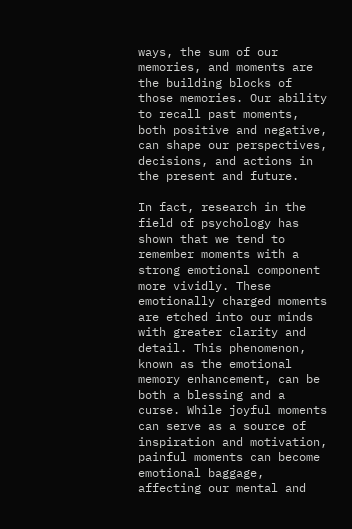ways, the sum of our memories, and moments are the building blocks of those memories. Our ability to recall past moments, both positive and negative, can shape our perspectives, decisions, and actions in the present and future.

In fact, research in the field of psychology has shown that we tend to remember moments with a strong emotional component more vividly. These emotionally charged moments are etched into our minds with greater clarity and detail. This phenomenon, known as the emotional memory enhancement, can be both a blessing and a curse. While joyful moments can serve as a source of inspiration and motivation, painful moments can become emotional baggage, affecting our mental and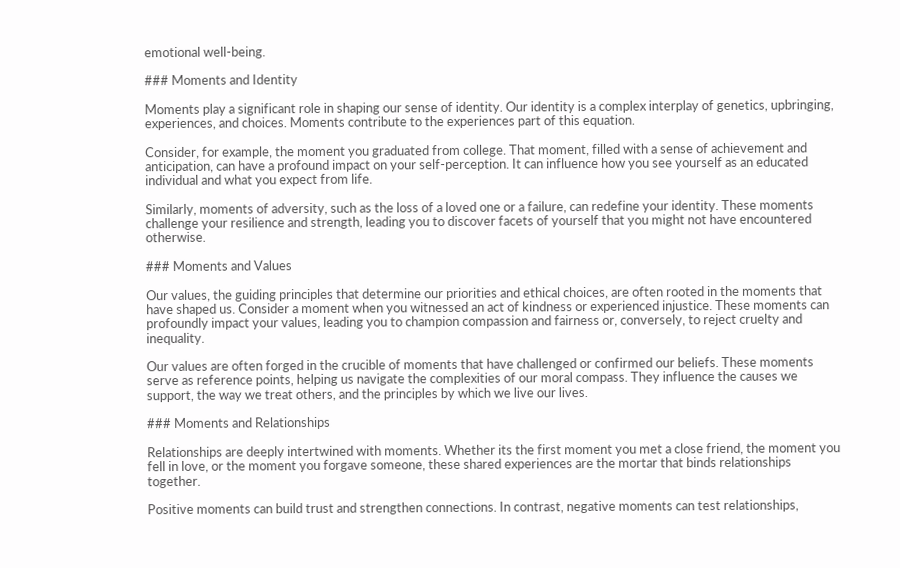emotional well-being.

### Moments and Identity

Moments play a significant role in shaping our sense of identity. Our identity is a complex interplay of genetics, upbringing, experiences, and choices. Moments contribute to the experiences part of this equation.

Consider, for example, the moment you graduated from college. That moment, filled with a sense of achievement and anticipation, can have a profound impact on your self-perception. It can influence how you see yourself as an educated individual and what you expect from life.

Similarly, moments of adversity, such as the loss of a loved one or a failure, can redefine your identity. These moments challenge your resilience and strength, leading you to discover facets of yourself that you might not have encountered otherwise.

### Moments and Values

Our values, the guiding principles that determine our priorities and ethical choices, are often rooted in the moments that have shaped us. Consider a moment when you witnessed an act of kindness or experienced injustice. These moments can profoundly impact your values, leading you to champion compassion and fairness or, conversely, to reject cruelty and inequality.

Our values are often forged in the crucible of moments that have challenged or confirmed our beliefs. These moments serve as reference points, helping us navigate the complexities of our moral compass. They influence the causes we support, the way we treat others, and the principles by which we live our lives.

### Moments and Relationships

Relationships are deeply intertwined with moments. Whether its the first moment you met a close friend, the moment you fell in love, or the moment you forgave someone, these shared experiences are the mortar that binds relationships together.

Positive moments can build trust and strengthen connections. In contrast, negative moments can test relationships,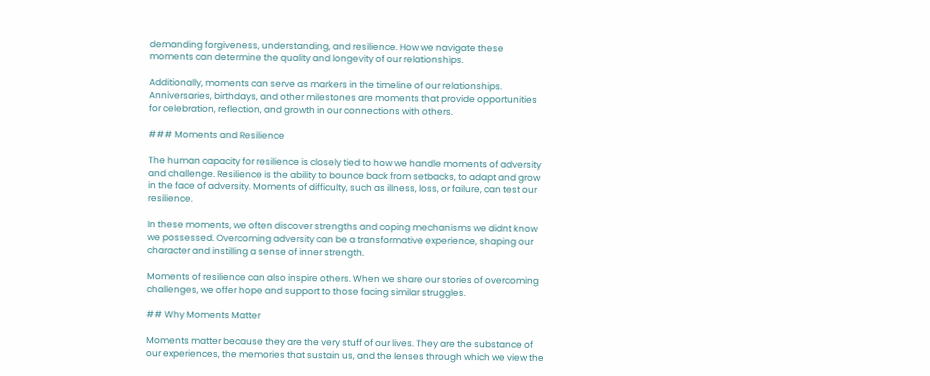demanding forgiveness, understanding, and resilience. How we navigate these moments can determine the quality and longevity of our relationships.

Additionally, moments can serve as markers in the timeline of our relationships. Anniversaries, birthdays, and other milestones are moments that provide opportunities for celebration, reflection, and growth in our connections with others.

### Moments and Resilience

The human capacity for resilience is closely tied to how we handle moments of adversity and challenge. Resilience is the ability to bounce back from setbacks, to adapt and grow in the face of adversity. Moments of difficulty, such as illness, loss, or failure, can test our resilience.

In these moments, we often discover strengths and coping mechanisms we didnt know we possessed. Overcoming adversity can be a transformative experience, shaping our character and instilling a sense of inner strength.

Moments of resilience can also inspire others. When we share our stories of overcoming challenges, we offer hope and support to those facing similar struggles.

## Why Moments Matter

Moments matter because they are the very stuff of our lives. They are the substance of our experiences, the memories that sustain us, and the lenses through which we view the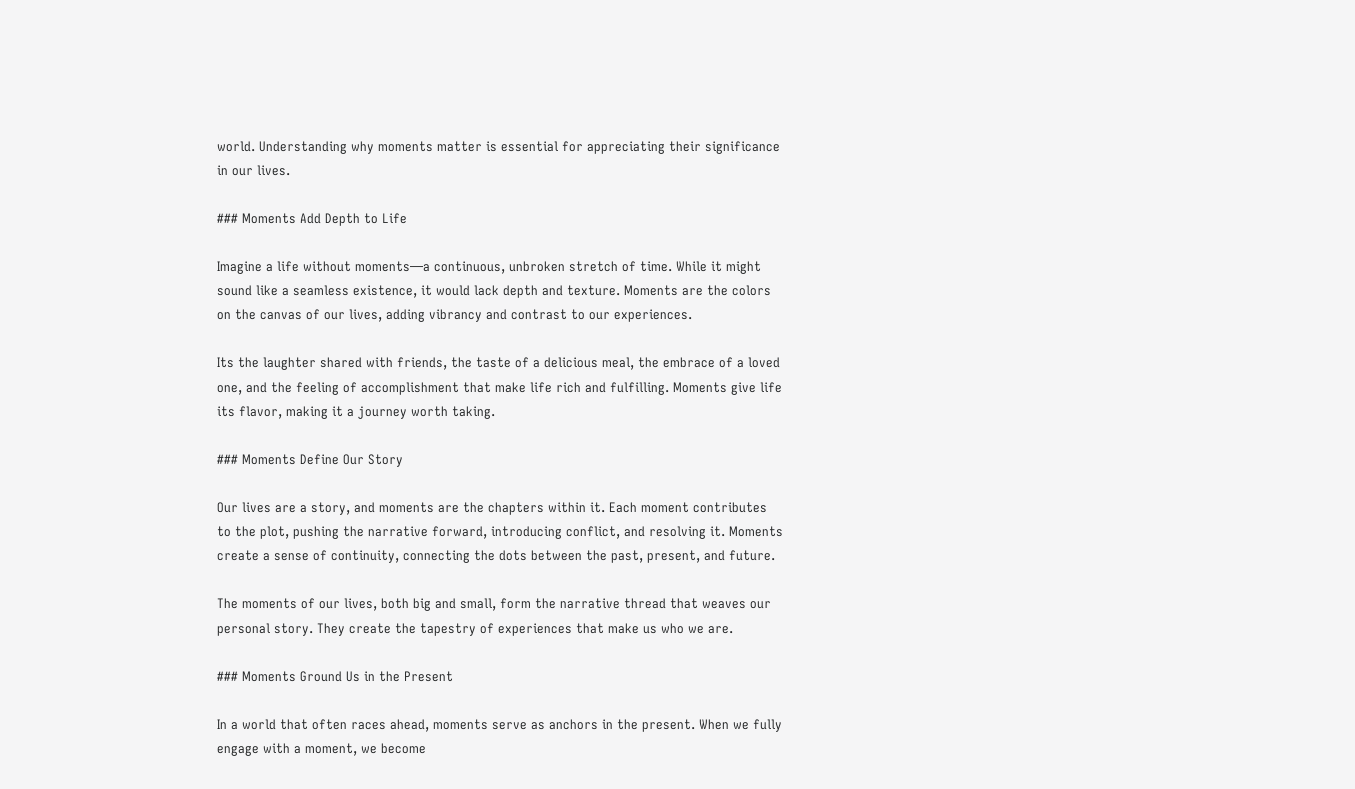world. Understanding why moments matter is essential for appreciating their significance in our lives.

### Moments Add Depth to Life

Imagine a life without moments—a continuous, unbroken stretch of time. While it might sound like a seamless existence, it would lack depth and texture. Moments are the colors on the canvas of our lives, adding vibrancy and contrast to our experiences.

Its the laughter shared with friends, the taste of a delicious meal, the embrace of a loved one, and the feeling of accomplishment that make life rich and fulfilling. Moments give life its flavor, making it a journey worth taking.

### Moments Define Our Story

Our lives are a story, and moments are the chapters within it. Each moment contributes to the plot, pushing the narrative forward, introducing conflict, and resolving it. Moments create a sense of continuity, connecting the dots between the past, present, and future.

The moments of our lives, both big and small, form the narrative thread that weaves our personal story. They create the tapestry of experiences that make us who we are.

### Moments Ground Us in the Present

In a world that often races ahead, moments serve as anchors in the present. When we fully engage with a moment, we become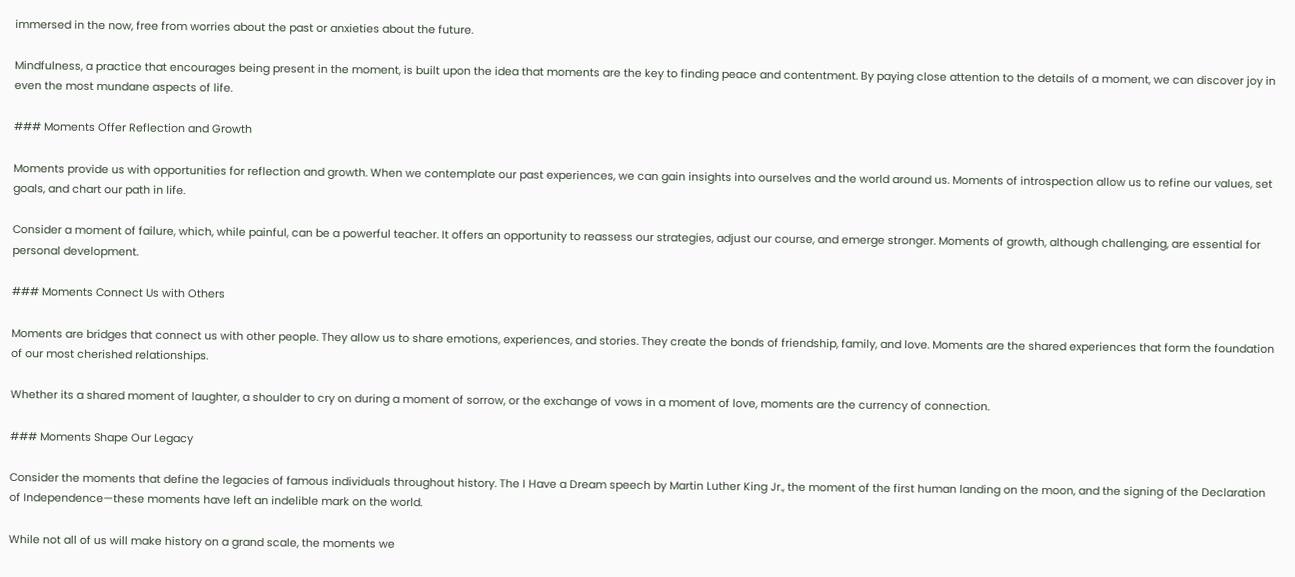immersed in the now, free from worries about the past or anxieties about the future.

Mindfulness, a practice that encourages being present in the moment, is built upon the idea that moments are the key to finding peace and contentment. By paying close attention to the details of a moment, we can discover joy in even the most mundane aspects of life.

### Moments Offer Reflection and Growth

Moments provide us with opportunities for reflection and growth. When we contemplate our past experiences, we can gain insights into ourselves and the world around us. Moments of introspection allow us to refine our values, set goals, and chart our path in life.

Consider a moment of failure, which, while painful, can be a powerful teacher. It offers an opportunity to reassess our strategies, adjust our course, and emerge stronger. Moments of growth, although challenging, are essential for personal development.

### Moments Connect Us with Others

Moments are bridges that connect us with other people. They allow us to share emotions, experiences, and stories. They create the bonds of friendship, family, and love. Moments are the shared experiences that form the foundation of our most cherished relationships.

Whether its a shared moment of laughter, a shoulder to cry on during a moment of sorrow, or the exchange of vows in a moment of love, moments are the currency of connection.

### Moments Shape Our Legacy

Consider the moments that define the legacies of famous individuals throughout history. The I Have a Dream speech by Martin Luther King Jr., the moment of the first human landing on the moon, and the signing of the Declaration of Independence—these moments have left an indelible mark on the world.

While not all of us will make history on a grand scale, the moments we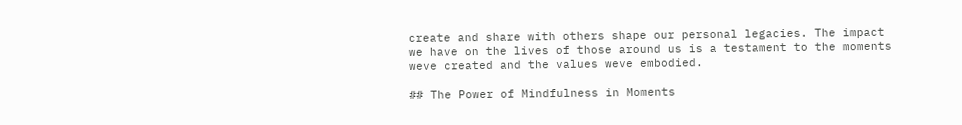create and share with others shape our personal legacies. The impact we have on the lives of those around us is a testament to the moments weve created and the values weve embodied.

## The Power of Mindfulness in Moments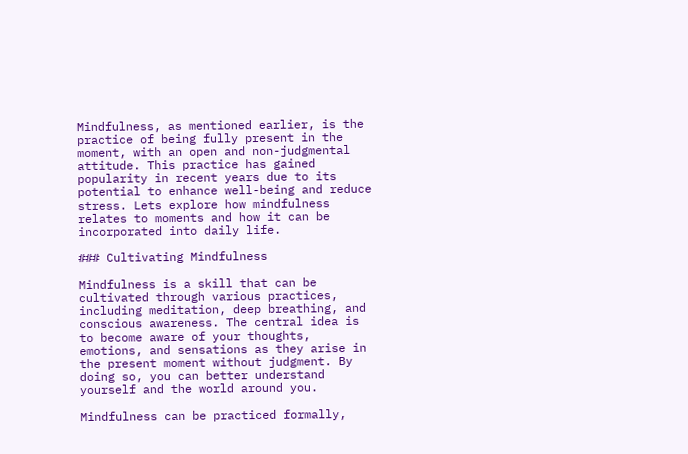Mindfulness, as mentioned earlier, is the practice of being fully present in the moment, with an open and non-judgmental attitude. This practice has gained popularity in recent years due to its potential to enhance well-being and reduce stress. Lets explore how mindfulness relates to moments and how it can be incorporated into daily life.

### Cultivating Mindfulness

Mindfulness is a skill that can be cultivated through various practices, including meditation, deep breathing, and conscious awareness. The central idea is to become aware of your thoughts, emotions, and sensations as they arise in the present moment without judgment. By doing so, you can better understand yourself and the world around you.

Mindfulness can be practiced formally,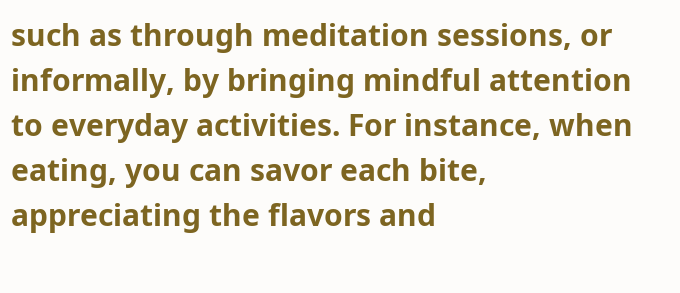such as through meditation sessions, or informally, by bringing mindful attention to everyday activities. For instance, when eating, you can savor each bite, appreciating the flavors and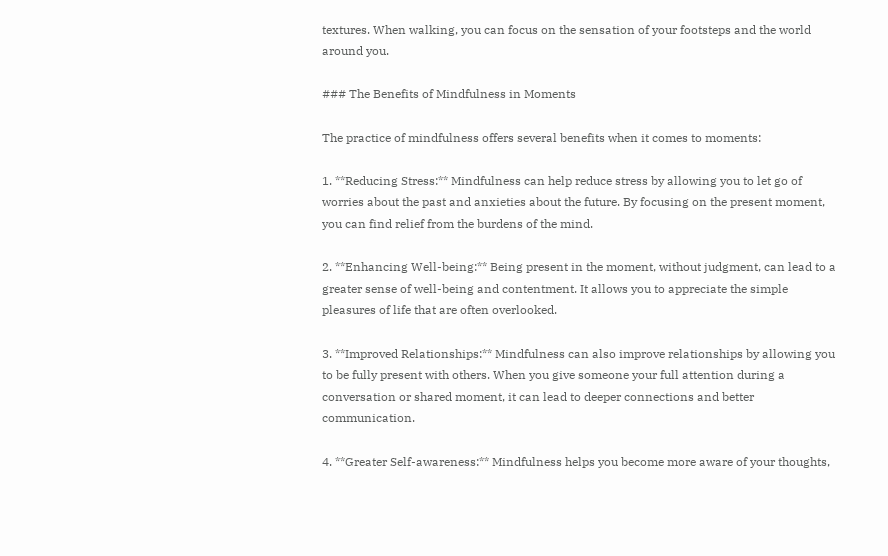textures. When walking, you can focus on the sensation of your footsteps and the world around you.

### The Benefits of Mindfulness in Moments

The practice of mindfulness offers several benefits when it comes to moments:

1. **Reducing Stress:** Mindfulness can help reduce stress by allowing you to let go of worries about the past and anxieties about the future. By focusing on the present moment, you can find relief from the burdens of the mind.

2. **Enhancing Well-being:** Being present in the moment, without judgment, can lead to a greater sense of well-being and contentment. It allows you to appreciate the simple pleasures of life that are often overlooked.

3. **Improved Relationships:** Mindfulness can also improve relationships by allowing you to be fully present with others. When you give someone your full attention during a conversation or shared moment, it can lead to deeper connections and better communication.

4. **Greater Self-awareness:** Mindfulness helps you become more aware of your thoughts,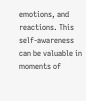emotions, and reactions. This self-awareness can be valuable in moments of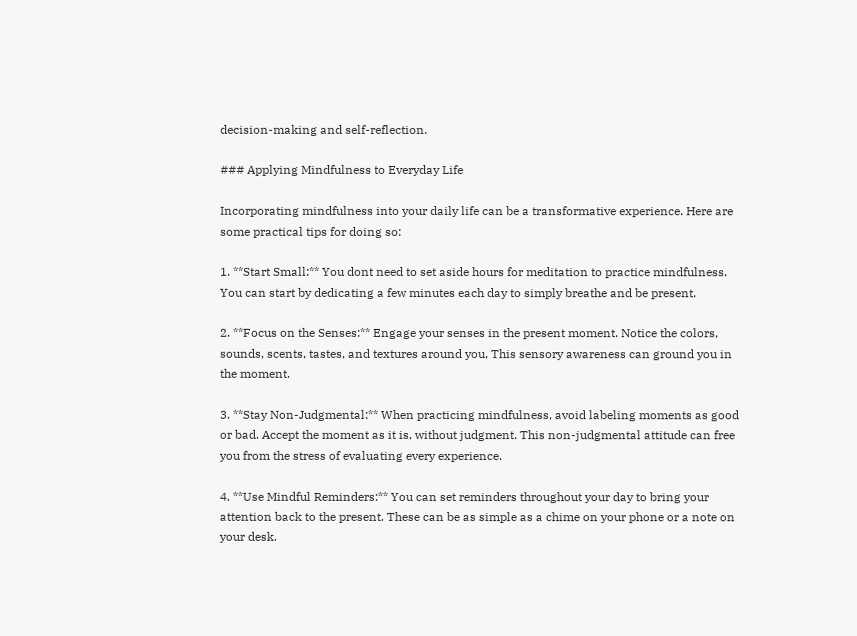decision-making and self-reflection.

### Applying Mindfulness to Everyday Life

Incorporating mindfulness into your daily life can be a transformative experience. Here are some practical tips for doing so:

1. **Start Small:** You dont need to set aside hours for meditation to practice mindfulness. You can start by dedicating a few minutes each day to simply breathe and be present.

2. **Focus on the Senses:** Engage your senses in the present moment. Notice the colors, sounds, scents, tastes, and textures around you. This sensory awareness can ground you in the moment.

3. **Stay Non-Judgmental:** When practicing mindfulness, avoid labeling moments as good or bad. Accept the moment as it is, without judgment. This non-judgmental attitude can free you from the stress of evaluating every experience.

4. **Use Mindful Reminders:** You can set reminders throughout your day to bring your attention back to the present. These can be as simple as a chime on your phone or a note on your desk.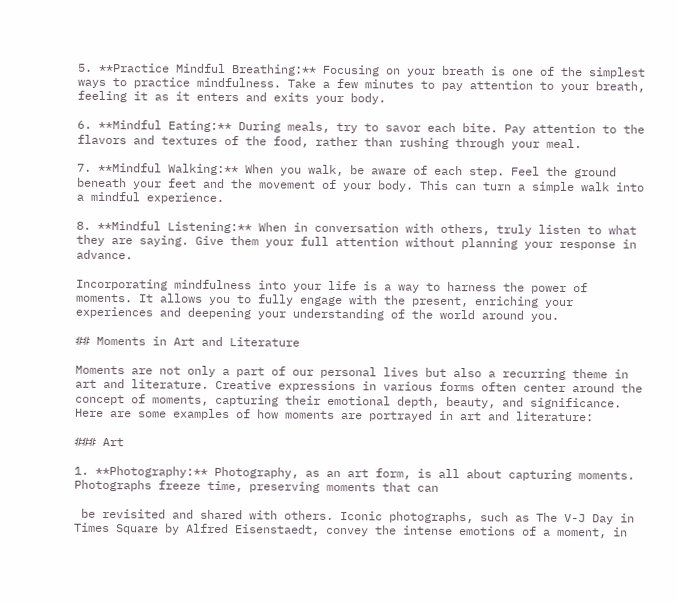5. **Practice Mindful Breathing:** Focusing on your breath is one of the simplest ways to practice mindfulness. Take a few minutes to pay attention to your breath, feeling it as it enters and exits your body.

6. **Mindful Eating:** During meals, try to savor each bite. Pay attention to the flavors and textures of the food, rather than rushing through your meal.

7. **Mindful Walking:** When you walk, be aware of each step. Feel the ground beneath your feet and the movement of your body. This can turn a simple walk into a mindful experience.

8. **Mindful Listening:** When in conversation with others, truly listen to what they are saying. Give them your full attention without planning your response in advance.

Incorporating mindfulness into your life is a way to harness the power of moments. It allows you to fully engage with the present, enriching your experiences and deepening your understanding of the world around you.

## Moments in Art and Literature

Moments are not only a part of our personal lives but also a recurring theme in art and literature. Creative expressions in various forms often center around the concept of moments, capturing their emotional depth, beauty, and significance. Here are some examples of how moments are portrayed in art and literature:

### Art

1. **Photography:** Photography, as an art form, is all about capturing moments. Photographs freeze time, preserving moments that can

 be revisited and shared with others. Iconic photographs, such as The V-J Day in Times Square by Alfred Eisenstaedt, convey the intense emotions of a moment, in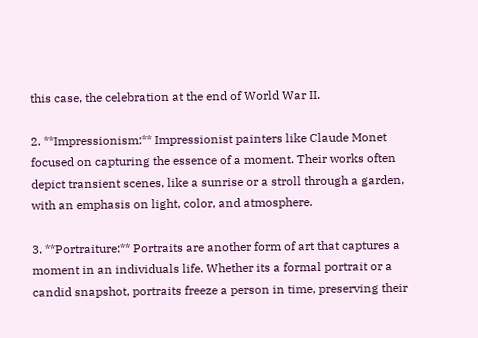this case, the celebration at the end of World War II.

2. **Impressionism:** Impressionist painters like Claude Monet focused on capturing the essence of a moment. Their works often depict transient scenes, like a sunrise or a stroll through a garden, with an emphasis on light, color, and atmosphere.

3. **Portraiture:** Portraits are another form of art that captures a moment in an individuals life. Whether its a formal portrait or a candid snapshot, portraits freeze a person in time, preserving their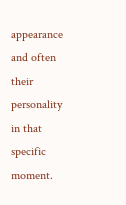appearance and often their personality in that specific moment.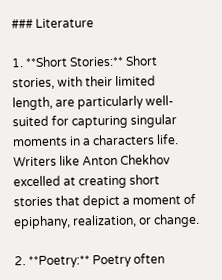### Literature

1. **Short Stories:** Short stories, with their limited length, are particularly well-suited for capturing singular moments in a characters life. Writers like Anton Chekhov excelled at creating short stories that depict a moment of epiphany, realization, or change.

2. **Poetry:** Poetry often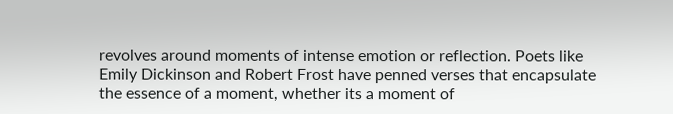revolves around moments of intense emotion or reflection. Poets like Emily Dickinson and Robert Frost have penned verses that encapsulate the essence of a moment, whether its a moment of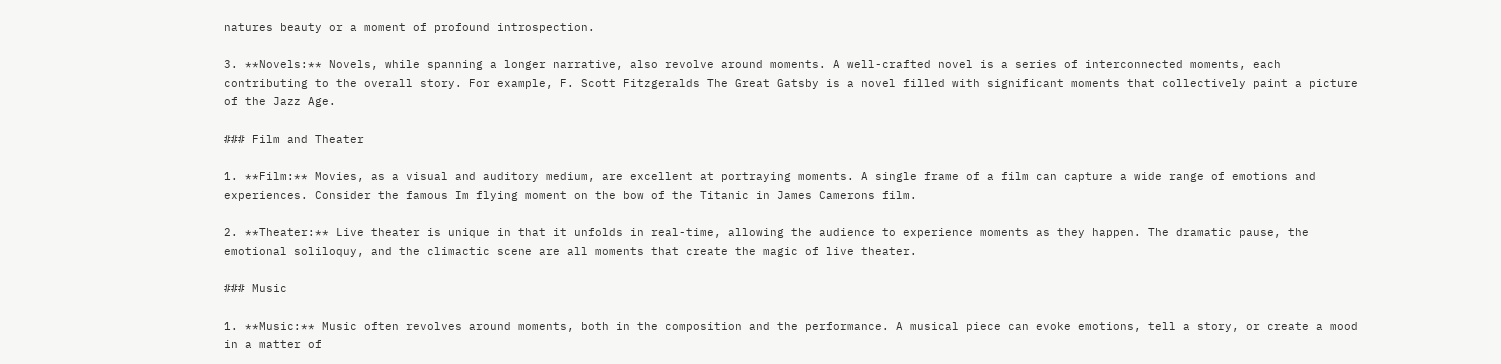natures beauty or a moment of profound introspection.

3. **Novels:** Novels, while spanning a longer narrative, also revolve around moments. A well-crafted novel is a series of interconnected moments, each contributing to the overall story. For example, F. Scott Fitzgeralds The Great Gatsby is a novel filled with significant moments that collectively paint a picture of the Jazz Age.

### Film and Theater

1. **Film:** Movies, as a visual and auditory medium, are excellent at portraying moments. A single frame of a film can capture a wide range of emotions and experiences. Consider the famous Im flying moment on the bow of the Titanic in James Camerons film.

2. **Theater:** Live theater is unique in that it unfolds in real-time, allowing the audience to experience moments as they happen. The dramatic pause, the emotional soliloquy, and the climactic scene are all moments that create the magic of live theater.

### Music

1. **Music:** Music often revolves around moments, both in the composition and the performance. A musical piece can evoke emotions, tell a story, or create a mood in a matter of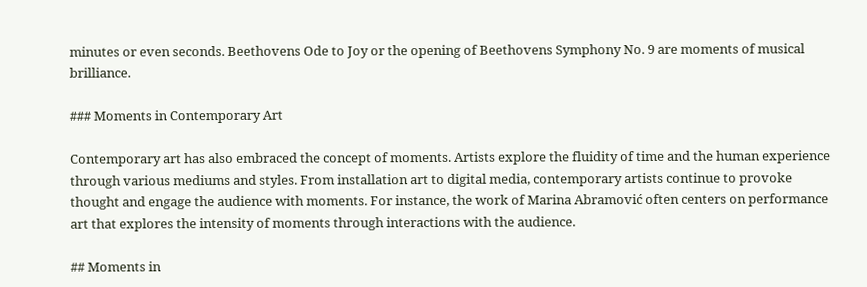minutes or even seconds. Beethovens Ode to Joy or the opening of Beethovens Symphony No. 9 are moments of musical brilliance.

### Moments in Contemporary Art

Contemporary art has also embraced the concept of moments. Artists explore the fluidity of time and the human experience through various mediums and styles. From installation art to digital media, contemporary artists continue to provoke thought and engage the audience with moments. For instance, the work of Marina Abramović often centers on performance art that explores the intensity of moments through interactions with the audience.

## Moments in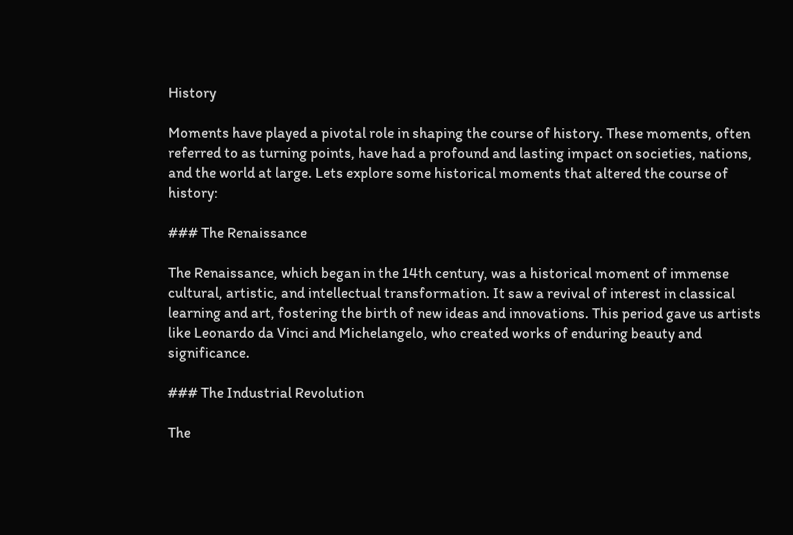History

Moments have played a pivotal role in shaping the course of history. These moments, often referred to as turning points, have had a profound and lasting impact on societies, nations, and the world at large. Lets explore some historical moments that altered the course of history:

### The Renaissance

The Renaissance, which began in the 14th century, was a historical moment of immense cultural, artistic, and intellectual transformation. It saw a revival of interest in classical learning and art, fostering the birth of new ideas and innovations. This period gave us artists like Leonardo da Vinci and Michelangelo, who created works of enduring beauty and significance.

### The Industrial Revolution

The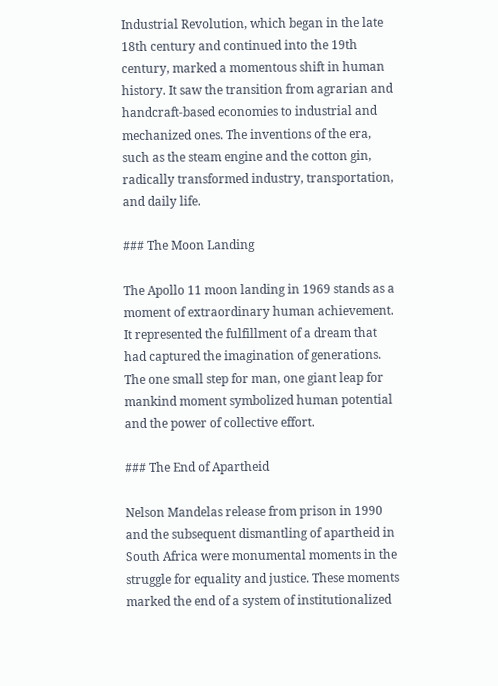Industrial Revolution, which began in the late 18th century and continued into the 19th century, marked a momentous shift in human history. It saw the transition from agrarian and handcraft-based economies to industrial and mechanized ones. The inventions of the era, such as the steam engine and the cotton gin, radically transformed industry, transportation, and daily life.

### The Moon Landing

The Apollo 11 moon landing in 1969 stands as a moment of extraordinary human achievement. It represented the fulfillment of a dream that had captured the imagination of generations. The one small step for man, one giant leap for mankind moment symbolized human potential and the power of collective effort.

### The End of Apartheid

Nelson Mandelas release from prison in 1990 and the subsequent dismantling of apartheid in South Africa were monumental moments in the struggle for equality and justice. These moments marked the end of a system of institutionalized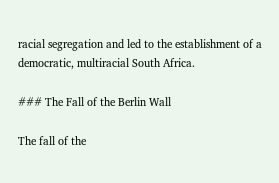racial segregation and led to the establishment of a democratic, multiracial South Africa.

### The Fall of the Berlin Wall

The fall of the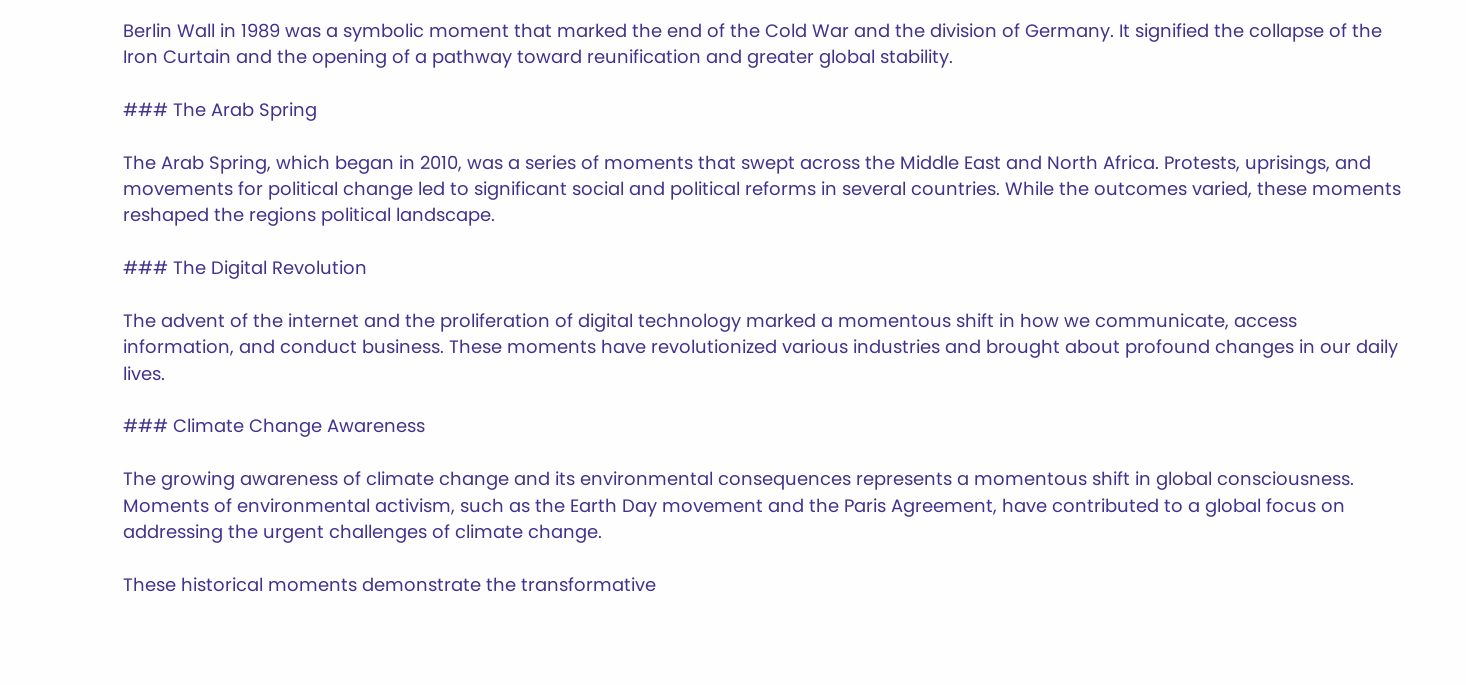Berlin Wall in 1989 was a symbolic moment that marked the end of the Cold War and the division of Germany. It signified the collapse of the Iron Curtain and the opening of a pathway toward reunification and greater global stability.

### The Arab Spring

The Arab Spring, which began in 2010, was a series of moments that swept across the Middle East and North Africa. Protests, uprisings, and movements for political change led to significant social and political reforms in several countries. While the outcomes varied, these moments reshaped the regions political landscape.

### The Digital Revolution

The advent of the internet and the proliferation of digital technology marked a momentous shift in how we communicate, access information, and conduct business. These moments have revolutionized various industries and brought about profound changes in our daily lives.

### Climate Change Awareness

The growing awareness of climate change and its environmental consequences represents a momentous shift in global consciousness. Moments of environmental activism, such as the Earth Day movement and the Paris Agreement, have contributed to a global focus on addressing the urgent challenges of climate change.

These historical moments demonstrate the transformative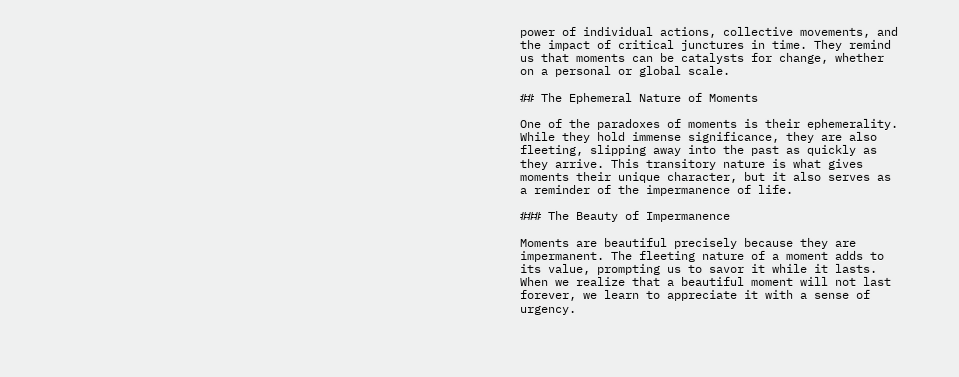power of individual actions, collective movements, and the impact of critical junctures in time. They remind us that moments can be catalysts for change, whether on a personal or global scale.

## The Ephemeral Nature of Moments

One of the paradoxes of moments is their ephemerality. While they hold immense significance, they are also fleeting, slipping away into the past as quickly as they arrive. This transitory nature is what gives moments their unique character, but it also serves as a reminder of the impermanence of life.

### The Beauty of Impermanence

Moments are beautiful precisely because they are impermanent. The fleeting nature of a moment adds to its value, prompting us to savor it while it lasts. When we realize that a beautiful moment will not last forever, we learn to appreciate it with a sense of urgency.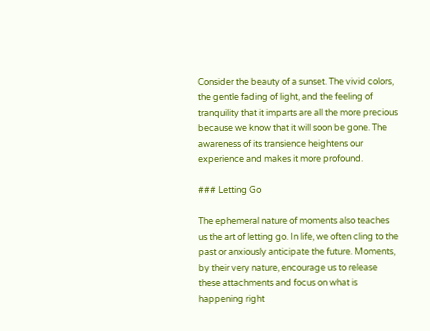Consider the beauty of a sunset. The vivid colors, the gentle fading of light, and the feeling of tranquility that it imparts are all the more precious because we know that it will soon be gone. The awareness of its transience heightens our experience and makes it more profound.

### Letting Go

The ephemeral nature of moments also teaches us the art of letting go. In life, we often cling to the past or anxiously anticipate the future. Moments, by their very nature, encourage us to release these attachments and focus on what is happening right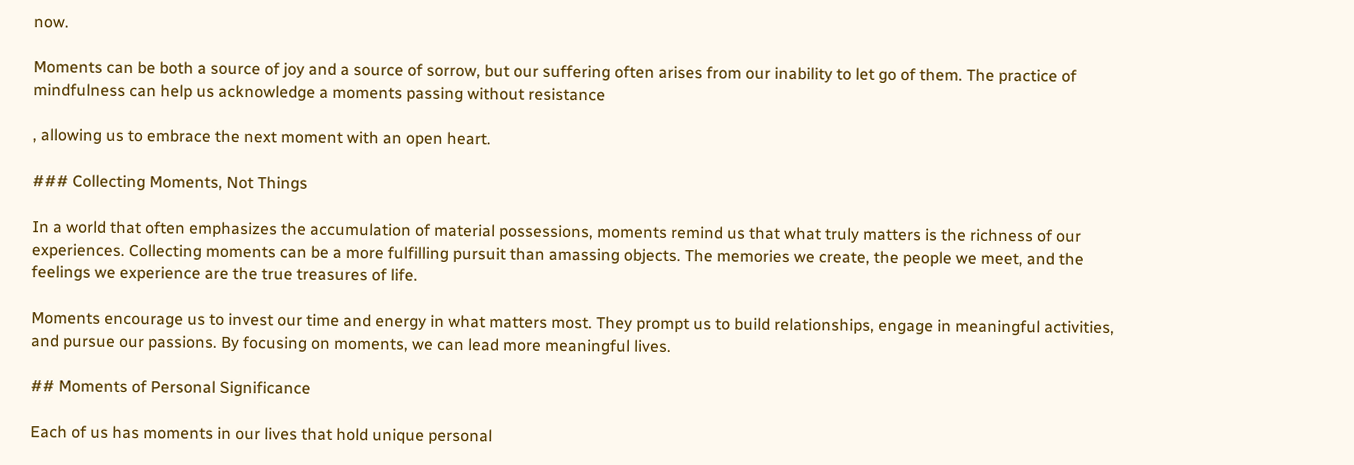now.

Moments can be both a source of joy and a source of sorrow, but our suffering often arises from our inability to let go of them. The practice of mindfulness can help us acknowledge a moments passing without resistance

, allowing us to embrace the next moment with an open heart.

### Collecting Moments, Not Things

In a world that often emphasizes the accumulation of material possessions, moments remind us that what truly matters is the richness of our experiences. Collecting moments can be a more fulfilling pursuit than amassing objects. The memories we create, the people we meet, and the feelings we experience are the true treasures of life.

Moments encourage us to invest our time and energy in what matters most. They prompt us to build relationships, engage in meaningful activities, and pursue our passions. By focusing on moments, we can lead more meaningful lives.

## Moments of Personal Significance

Each of us has moments in our lives that hold unique personal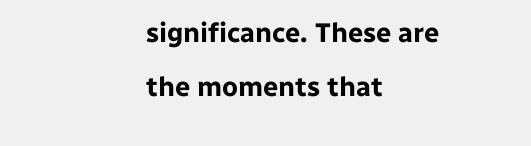significance. These are the moments that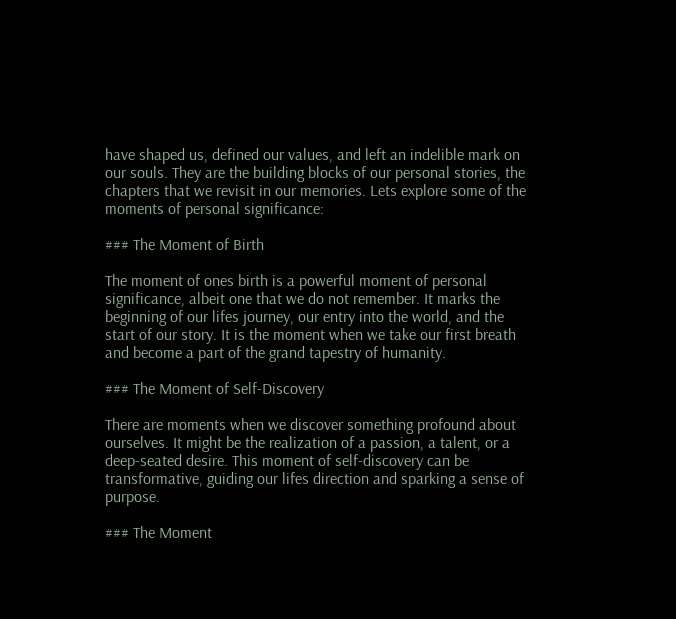have shaped us, defined our values, and left an indelible mark on our souls. They are the building blocks of our personal stories, the chapters that we revisit in our memories. Lets explore some of the moments of personal significance:

### The Moment of Birth

The moment of ones birth is a powerful moment of personal significance, albeit one that we do not remember. It marks the beginning of our lifes journey, our entry into the world, and the start of our story. It is the moment when we take our first breath and become a part of the grand tapestry of humanity.

### The Moment of Self-Discovery

There are moments when we discover something profound about ourselves. It might be the realization of a passion, a talent, or a deep-seated desire. This moment of self-discovery can be transformative, guiding our lifes direction and sparking a sense of purpose.

### The Moment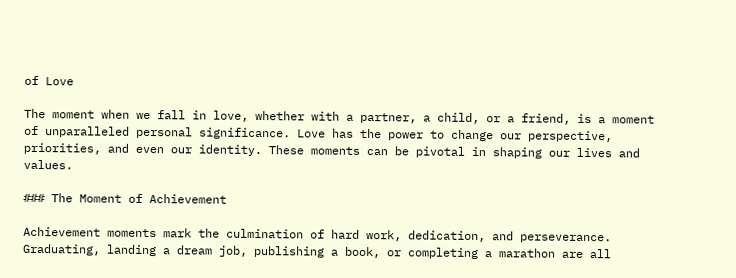of Love

The moment when we fall in love, whether with a partner, a child, or a friend, is a moment of unparalleled personal significance. Love has the power to change our perspective, priorities, and even our identity. These moments can be pivotal in shaping our lives and values.

### The Moment of Achievement

Achievement moments mark the culmination of hard work, dedication, and perseverance. Graduating, landing a dream job, publishing a book, or completing a marathon are all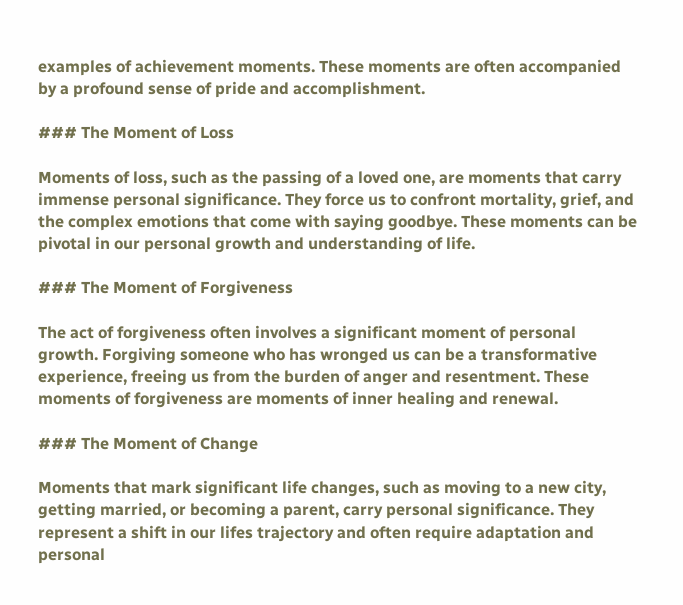examples of achievement moments. These moments are often accompanied by a profound sense of pride and accomplishment.

### The Moment of Loss

Moments of loss, such as the passing of a loved one, are moments that carry immense personal significance. They force us to confront mortality, grief, and the complex emotions that come with saying goodbye. These moments can be pivotal in our personal growth and understanding of life.

### The Moment of Forgiveness

The act of forgiveness often involves a significant moment of personal growth. Forgiving someone who has wronged us can be a transformative experience, freeing us from the burden of anger and resentment. These moments of forgiveness are moments of inner healing and renewal.

### The Moment of Change

Moments that mark significant life changes, such as moving to a new city, getting married, or becoming a parent, carry personal significance. They represent a shift in our lifes trajectory and often require adaptation and personal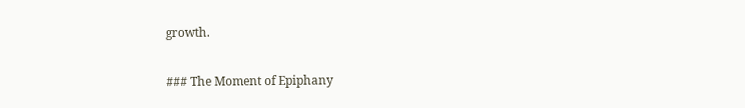growth.

### The Moment of Epiphany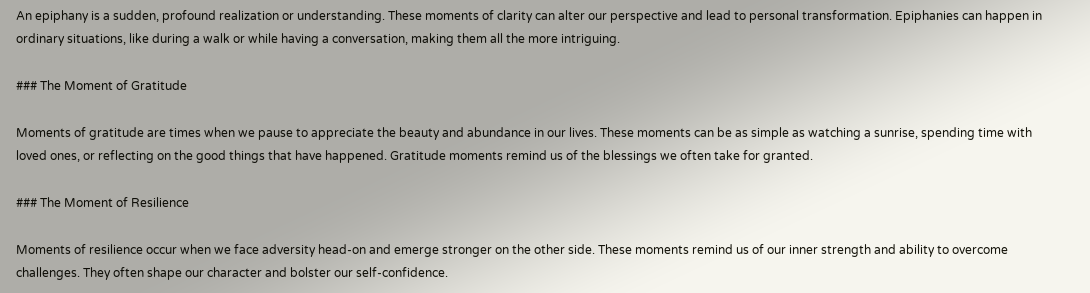An epiphany is a sudden, profound realization or understanding. These moments of clarity can alter our perspective and lead to personal transformation. Epiphanies can happen in ordinary situations, like during a walk or while having a conversation, making them all the more intriguing.

### The Moment of Gratitude

Moments of gratitude are times when we pause to appreciate the beauty and abundance in our lives. These moments can be as simple as watching a sunrise, spending time with loved ones, or reflecting on the good things that have happened. Gratitude moments remind us of the blessings we often take for granted.

### The Moment of Resilience

Moments of resilience occur when we face adversity head-on and emerge stronger on the other side. These moments remind us of our inner strength and ability to overcome challenges. They often shape our character and bolster our self-confidence.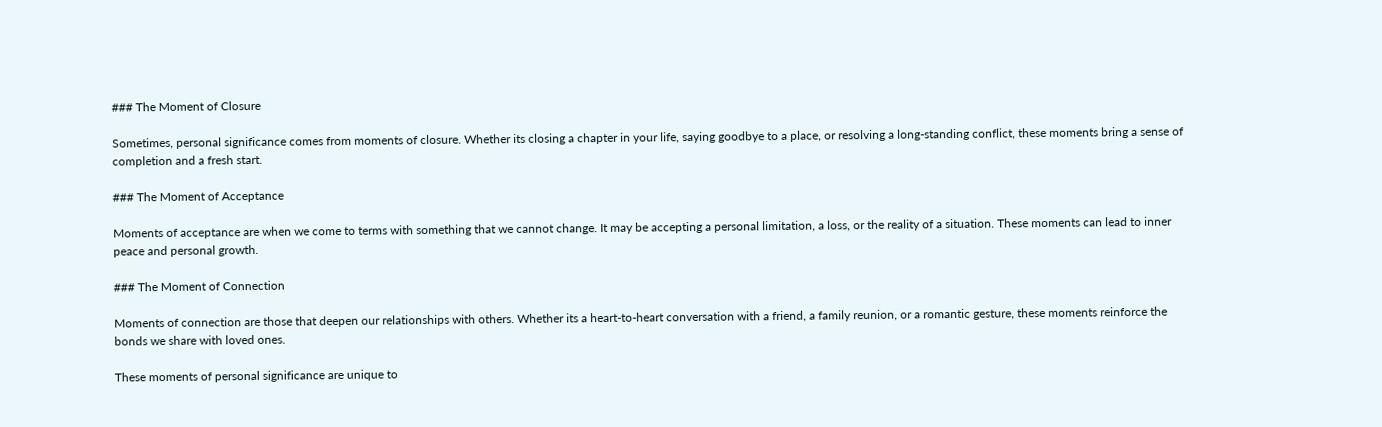### The Moment of Closure

Sometimes, personal significance comes from moments of closure. Whether its closing a chapter in your life, saying goodbye to a place, or resolving a long-standing conflict, these moments bring a sense of completion and a fresh start.

### The Moment of Acceptance

Moments of acceptance are when we come to terms with something that we cannot change. It may be accepting a personal limitation, a loss, or the reality of a situation. These moments can lead to inner peace and personal growth.

### The Moment of Connection

Moments of connection are those that deepen our relationships with others. Whether its a heart-to-heart conversation with a friend, a family reunion, or a romantic gesture, these moments reinforce the bonds we share with loved ones.

These moments of personal significance are unique to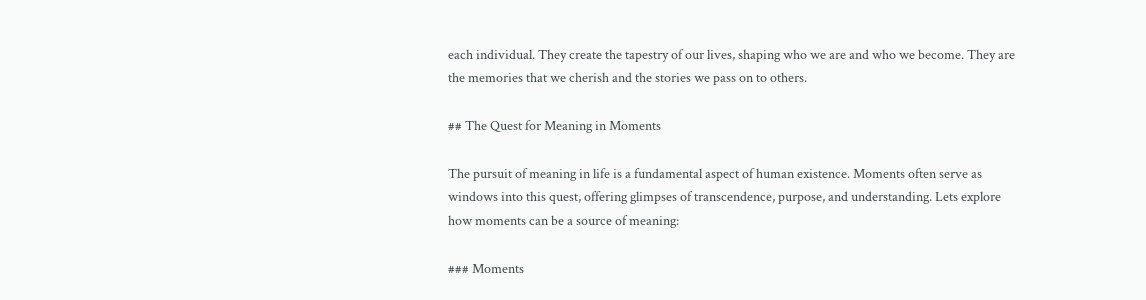each individual. They create the tapestry of our lives, shaping who we are and who we become. They are the memories that we cherish and the stories we pass on to others.

## The Quest for Meaning in Moments

The pursuit of meaning in life is a fundamental aspect of human existence. Moments often serve as windows into this quest, offering glimpses of transcendence, purpose, and understanding. Lets explore how moments can be a source of meaning:

### Moments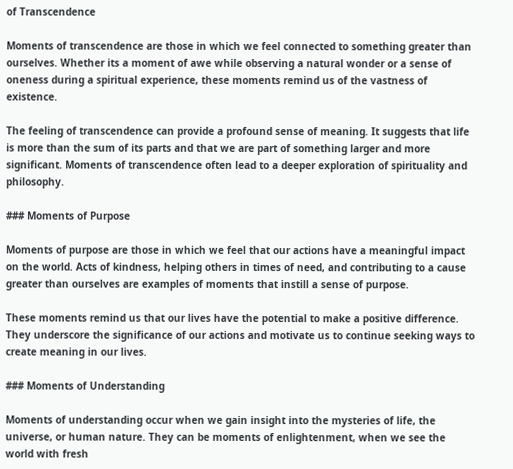of Transcendence

Moments of transcendence are those in which we feel connected to something greater than ourselves. Whether its a moment of awe while observing a natural wonder or a sense of oneness during a spiritual experience, these moments remind us of the vastness of existence.

The feeling of transcendence can provide a profound sense of meaning. It suggests that life is more than the sum of its parts and that we are part of something larger and more significant. Moments of transcendence often lead to a deeper exploration of spirituality and philosophy.

### Moments of Purpose

Moments of purpose are those in which we feel that our actions have a meaningful impact on the world. Acts of kindness, helping others in times of need, and contributing to a cause greater than ourselves are examples of moments that instill a sense of purpose.

These moments remind us that our lives have the potential to make a positive difference. They underscore the significance of our actions and motivate us to continue seeking ways to create meaning in our lives.

### Moments of Understanding

Moments of understanding occur when we gain insight into the mysteries of life, the universe, or human nature. They can be moments of enlightenment, when we see the world with fresh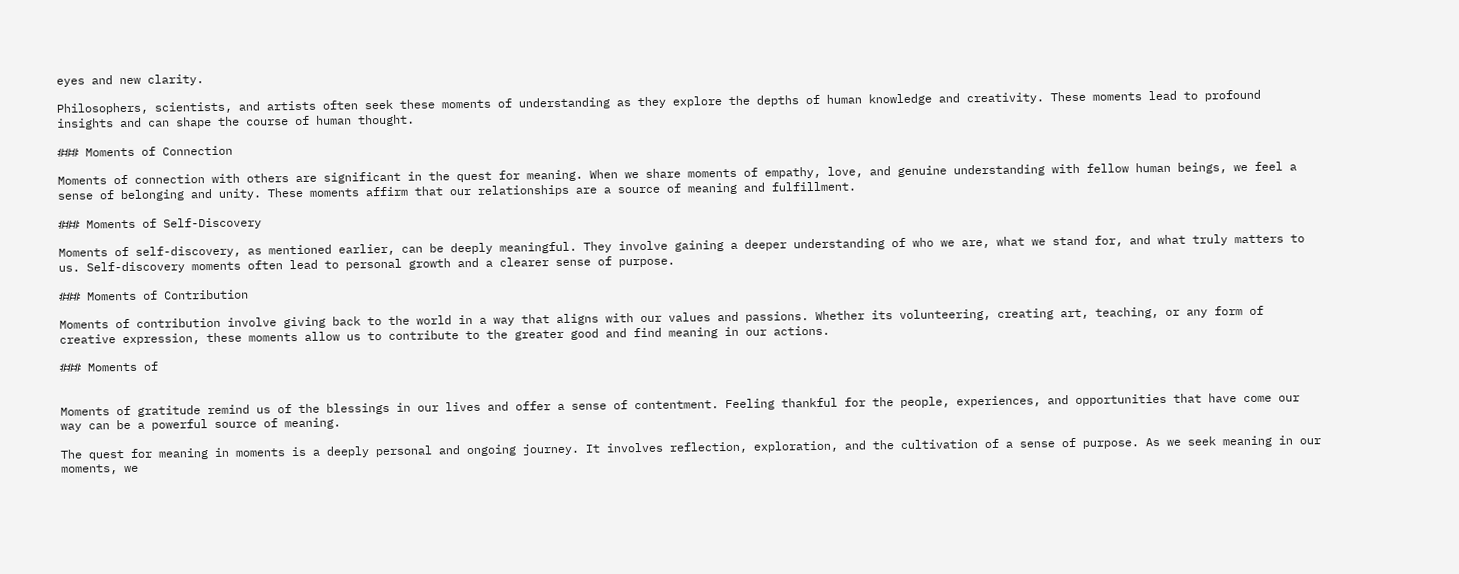eyes and new clarity.

Philosophers, scientists, and artists often seek these moments of understanding as they explore the depths of human knowledge and creativity. These moments lead to profound insights and can shape the course of human thought.

### Moments of Connection

Moments of connection with others are significant in the quest for meaning. When we share moments of empathy, love, and genuine understanding with fellow human beings, we feel a sense of belonging and unity. These moments affirm that our relationships are a source of meaning and fulfillment.

### Moments of Self-Discovery

Moments of self-discovery, as mentioned earlier, can be deeply meaningful. They involve gaining a deeper understanding of who we are, what we stand for, and what truly matters to us. Self-discovery moments often lead to personal growth and a clearer sense of purpose.

### Moments of Contribution

Moments of contribution involve giving back to the world in a way that aligns with our values and passions. Whether its volunteering, creating art, teaching, or any form of creative expression, these moments allow us to contribute to the greater good and find meaning in our actions.

### Moments of


Moments of gratitude remind us of the blessings in our lives and offer a sense of contentment. Feeling thankful for the people, experiences, and opportunities that have come our way can be a powerful source of meaning.

The quest for meaning in moments is a deeply personal and ongoing journey. It involves reflection, exploration, and the cultivation of a sense of purpose. As we seek meaning in our moments, we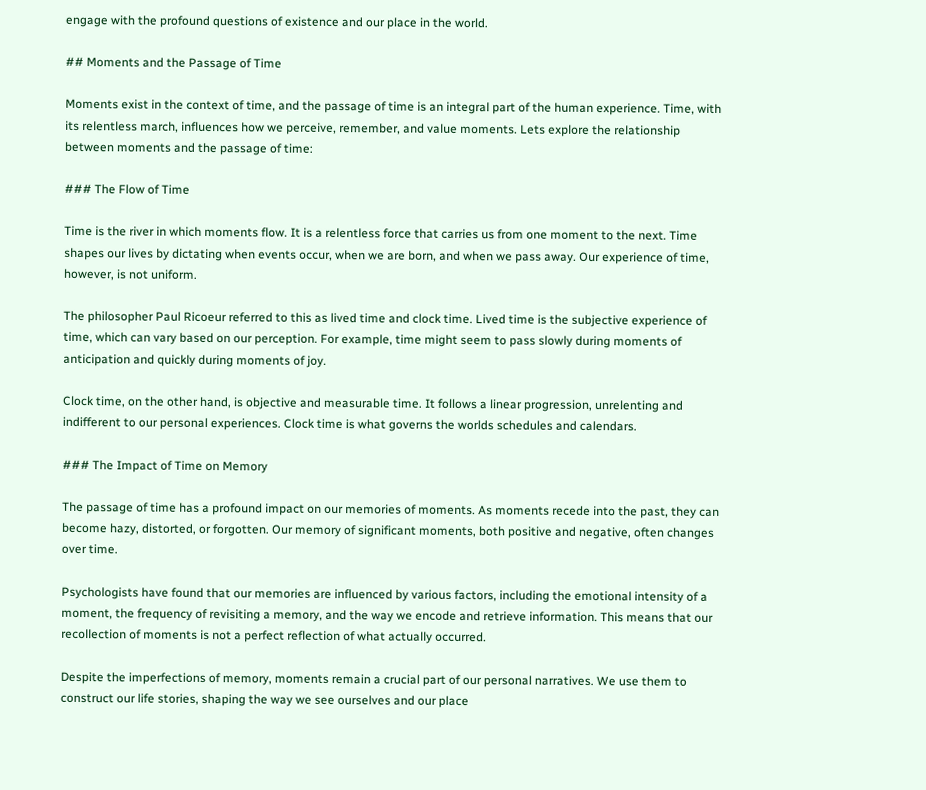engage with the profound questions of existence and our place in the world.

## Moments and the Passage of Time

Moments exist in the context of time, and the passage of time is an integral part of the human experience. Time, with its relentless march, influences how we perceive, remember, and value moments. Lets explore the relationship between moments and the passage of time:

### The Flow of Time

Time is the river in which moments flow. It is a relentless force that carries us from one moment to the next. Time shapes our lives by dictating when events occur, when we are born, and when we pass away. Our experience of time, however, is not uniform.

The philosopher Paul Ricoeur referred to this as lived time and clock time. Lived time is the subjective experience of time, which can vary based on our perception. For example, time might seem to pass slowly during moments of anticipation and quickly during moments of joy.

Clock time, on the other hand, is objective and measurable time. It follows a linear progression, unrelenting and indifferent to our personal experiences. Clock time is what governs the worlds schedules and calendars.

### The Impact of Time on Memory

The passage of time has a profound impact on our memories of moments. As moments recede into the past, they can become hazy, distorted, or forgotten. Our memory of significant moments, both positive and negative, often changes over time.

Psychologists have found that our memories are influenced by various factors, including the emotional intensity of a moment, the frequency of revisiting a memory, and the way we encode and retrieve information. This means that our recollection of moments is not a perfect reflection of what actually occurred.

Despite the imperfections of memory, moments remain a crucial part of our personal narratives. We use them to construct our life stories, shaping the way we see ourselves and our place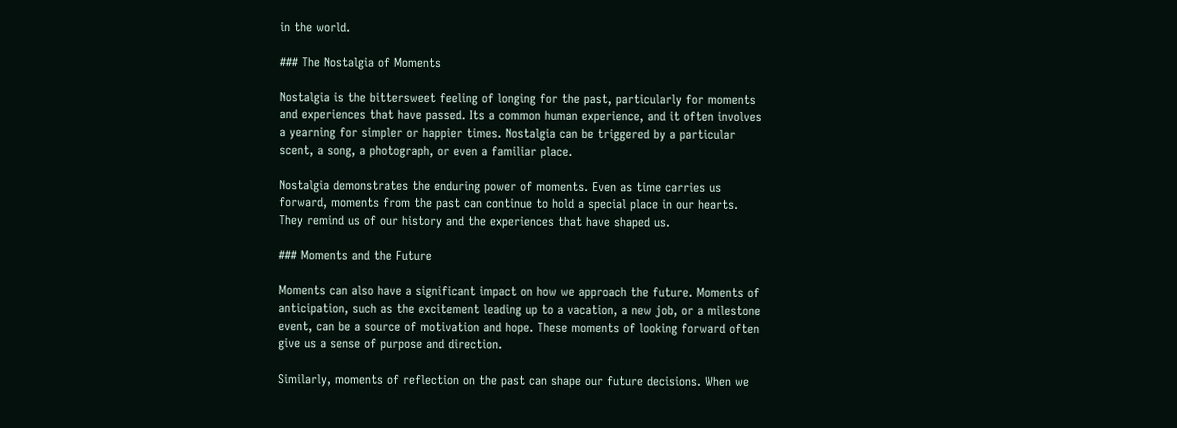in the world.

### The Nostalgia of Moments

Nostalgia is the bittersweet feeling of longing for the past, particularly for moments and experiences that have passed. Its a common human experience, and it often involves a yearning for simpler or happier times. Nostalgia can be triggered by a particular scent, a song, a photograph, or even a familiar place.

Nostalgia demonstrates the enduring power of moments. Even as time carries us forward, moments from the past can continue to hold a special place in our hearts. They remind us of our history and the experiences that have shaped us.

### Moments and the Future

Moments can also have a significant impact on how we approach the future. Moments of anticipation, such as the excitement leading up to a vacation, a new job, or a milestone event, can be a source of motivation and hope. These moments of looking forward often give us a sense of purpose and direction.

Similarly, moments of reflection on the past can shape our future decisions. When we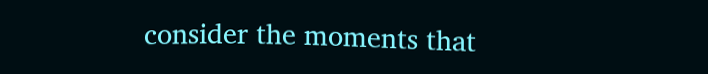consider the moments that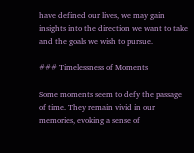have defined our lives, we may gain insights into the direction we want to take and the goals we wish to pursue.

### Timelessness of Moments

Some moments seem to defy the passage of time. They remain vivid in our memories, evoking a sense of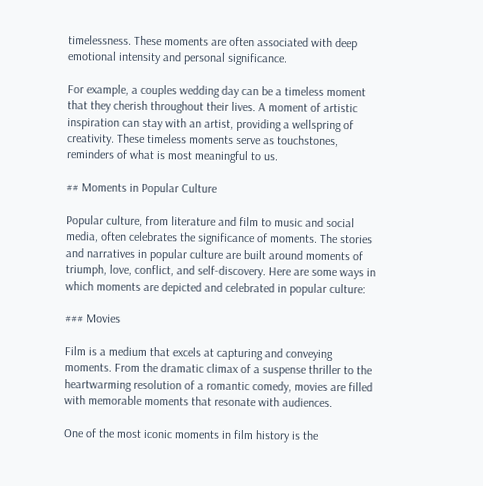timelessness. These moments are often associated with deep emotional intensity and personal significance.

For example, a couples wedding day can be a timeless moment that they cherish throughout their lives. A moment of artistic inspiration can stay with an artist, providing a wellspring of creativity. These timeless moments serve as touchstones, reminders of what is most meaningful to us.

## Moments in Popular Culture

Popular culture, from literature and film to music and social media, often celebrates the significance of moments. The stories and narratives in popular culture are built around moments of triumph, love, conflict, and self-discovery. Here are some ways in which moments are depicted and celebrated in popular culture:

### Movies

Film is a medium that excels at capturing and conveying moments. From the dramatic climax of a suspense thriller to the heartwarming resolution of a romantic comedy, movies are filled with memorable moments that resonate with audiences.

One of the most iconic moments in film history is the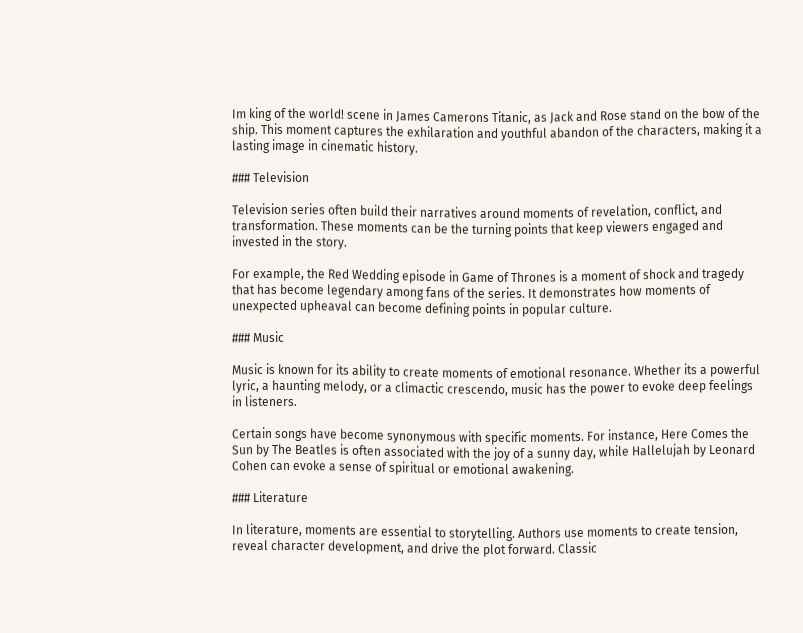Im king of the world! scene in James Camerons Titanic, as Jack and Rose stand on the bow of the ship. This moment captures the exhilaration and youthful abandon of the characters, making it a lasting image in cinematic history.

### Television

Television series often build their narratives around moments of revelation, conflict, and transformation. These moments can be the turning points that keep viewers engaged and invested in the story.

For example, the Red Wedding episode in Game of Thrones is a moment of shock and tragedy that has become legendary among fans of the series. It demonstrates how moments of unexpected upheaval can become defining points in popular culture.

### Music

Music is known for its ability to create moments of emotional resonance. Whether its a powerful lyric, a haunting melody, or a climactic crescendo, music has the power to evoke deep feelings in listeners.

Certain songs have become synonymous with specific moments. For instance, Here Comes the Sun by The Beatles is often associated with the joy of a sunny day, while Hallelujah by Leonard Cohen can evoke a sense of spiritual or emotional awakening.

### Literature

In literature, moments are essential to storytelling. Authors use moments to create tension, reveal character development, and drive the plot forward. Classic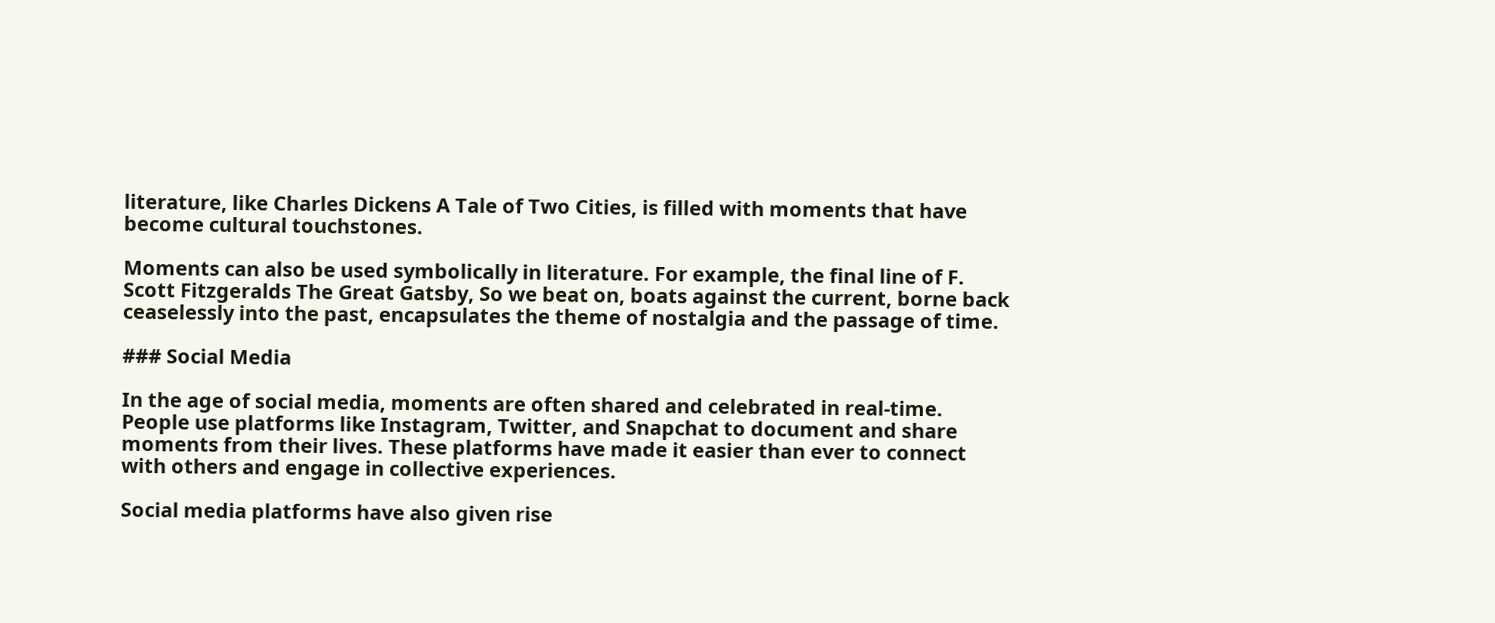literature, like Charles Dickens A Tale of Two Cities, is filled with moments that have become cultural touchstones.

Moments can also be used symbolically in literature. For example, the final line of F. Scott Fitzgeralds The Great Gatsby, So we beat on, boats against the current, borne back ceaselessly into the past, encapsulates the theme of nostalgia and the passage of time.

### Social Media

In the age of social media, moments are often shared and celebrated in real-time. People use platforms like Instagram, Twitter, and Snapchat to document and share moments from their lives. These platforms have made it easier than ever to connect with others and engage in collective experiences.

Social media platforms have also given rise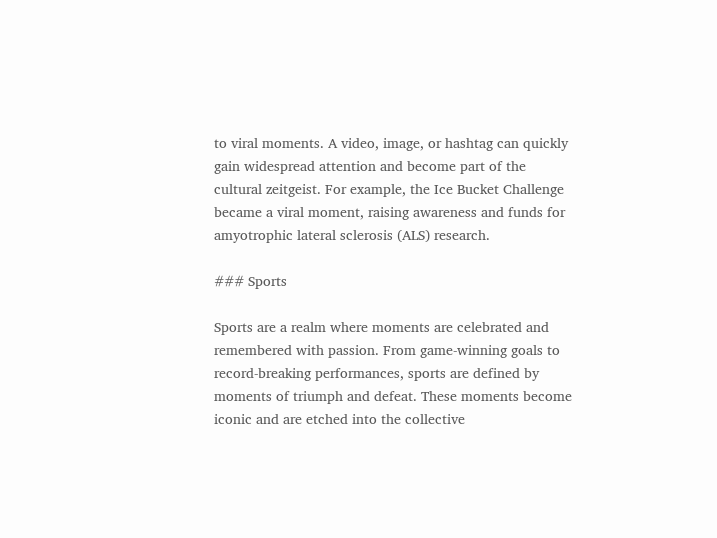to viral moments. A video, image, or hashtag can quickly gain widespread attention and become part of the cultural zeitgeist. For example, the Ice Bucket Challenge became a viral moment, raising awareness and funds for amyotrophic lateral sclerosis (ALS) research.

### Sports

Sports are a realm where moments are celebrated and remembered with passion. From game-winning goals to record-breaking performances, sports are defined by moments of triumph and defeat. These moments become iconic and are etched into the collective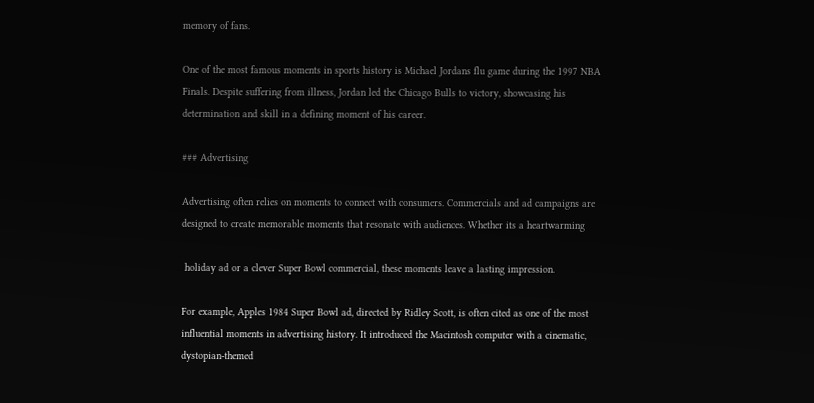memory of fans.

One of the most famous moments in sports history is Michael Jordans flu game during the 1997 NBA Finals. Despite suffering from illness, Jordan led the Chicago Bulls to victory, showcasing his determination and skill in a defining moment of his career.

### Advertising

Advertising often relies on moments to connect with consumers. Commercials and ad campaigns are designed to create memorable moments that resonate with audiences. Whether its a heartwarming

 holiday ad or a clever Super Bowl commercial, these moments leave a lasting impression.

For example, Apples 1984 Super Bowl ad, directed by Ridley Scott, is often cited as one of the most influential moments in advertising history. It introduced the Macintosh computer with a cinematic, dystopian-themed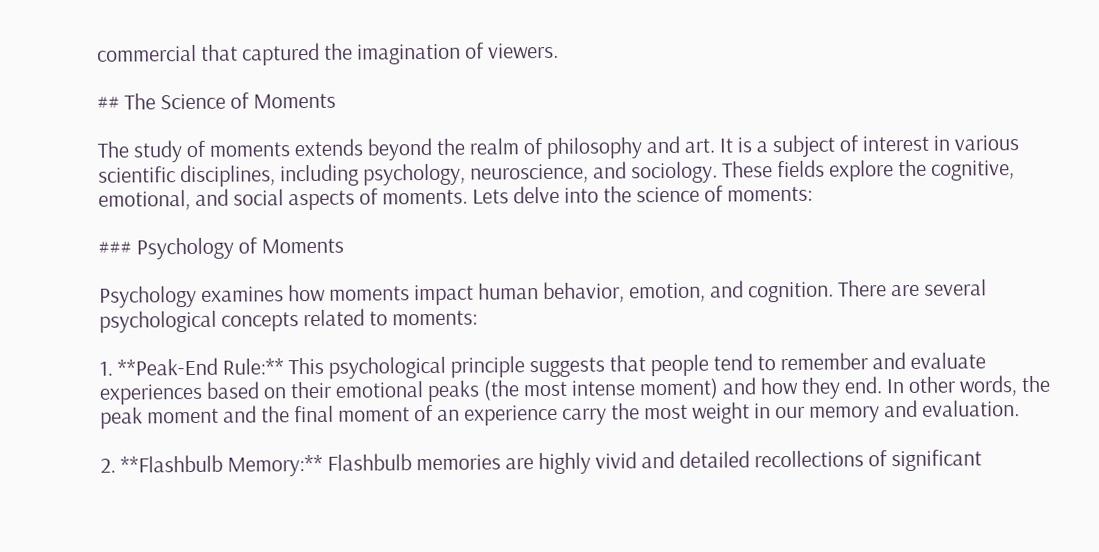commercial that captured the imagination of viewers.

## The Science of Moments

The study of moments extends beyond the realm of philosophy and art. It is a subject of interest in various scientific disciplines, including psychology, neuroscience, and sociology. These fields explore the cognitive, emotional, and social aspects of moments. Lets delve into the science of moments:

### Psychology of Moments

Psychology examines how moments impact human behavior, emotion, and cognition. There are several psychological concepts related to moments:

1. **Peak-End Rule:** This psychological principle suggests that people tend to remember and evaluate experiences based on their emotional peaks (the most intense moment) and how they end. In other words, the peak moment and the final moment of an experience carry the most weight in our memory and evaluation.

2. **Flashbulb Memory:** Flashbulb memories are highly vivid and detailed recollections of significant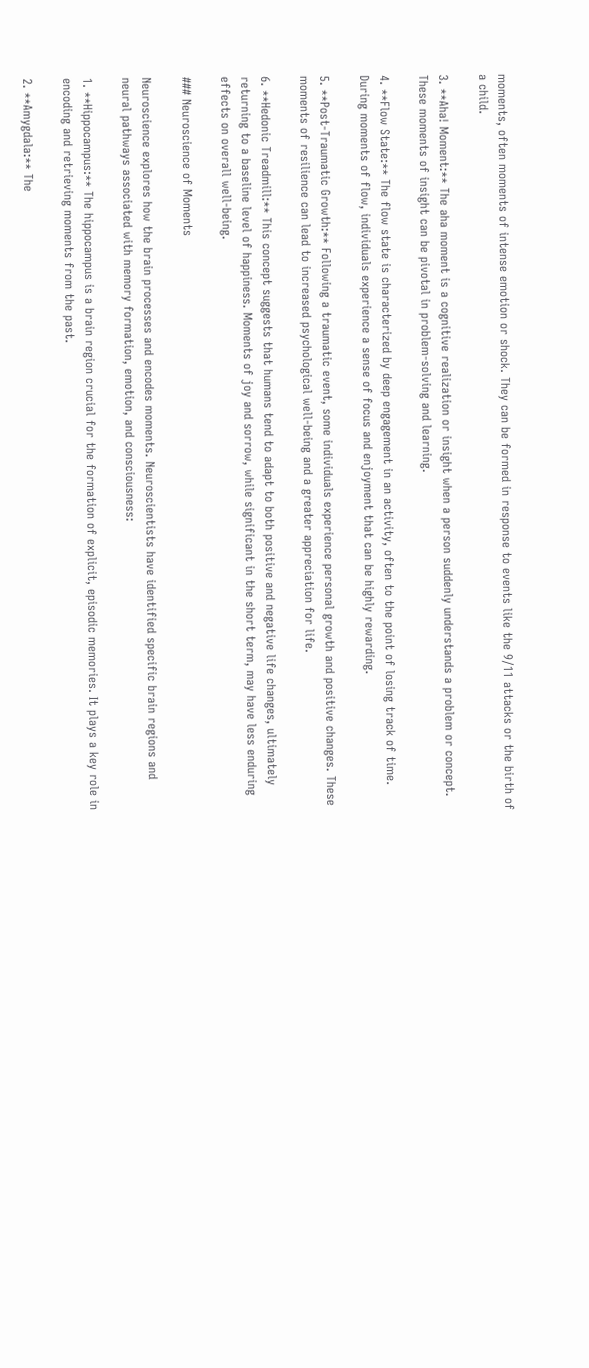moments, often moments of intense emotion or shock. They can be formed in response to events like the 9/11 attacks or the birth of a child.

3. **Aha! Moment:** The aha moment is a cognitive realization or insight when a person suddenly understands a problem or concept. These moments of insight can be pivotal in problem-solving and learning.

4. **Flow State:** The flow state is characterized by deep engagement in an activity, often to the point of losing track of time. During moments of flow, individuals experience a sense of focus and enjoyment that can be highly rewarding.

5. **Post-Traumatic Growth:** Following a traumatic event, some individuals experience personal growth and positive changes. These moments of resilience can lead to increased psychological well-being and a greater appreciation for life.

6. **Hedonic Treadmill:** This concept suggests that humans tend to adapt to both positive and negative life changes, ultimately returning to a baseline level of happiness. Moments of joy and sorrow, while significant in the short term, may have less enduring effects on overall well-being.

### Neuroscience of Moments

Neuroscience explores how the brain processes and encodes moments. Neuroscientists have identified specific brain regions and neural pathways associated with memory formation, emotion, and consciousness:

1. **Hippocampus:** The hippocampus is a brain region crucial for the formation of explicit, episodic memories. It plays a key role in encoding and retrieving moments from the past.

2. **Amygdala:** The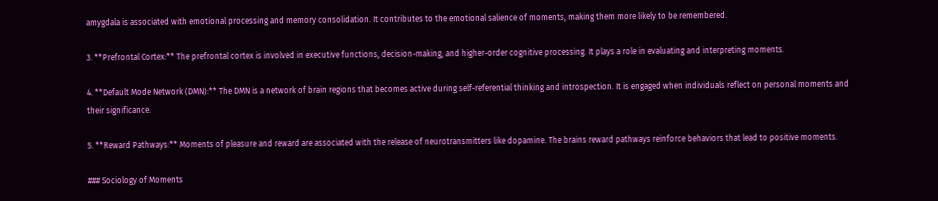amygdala is associated with emotional processing and memory consolidation. It contributes to the emotional salience of moments, making them more likely to be remembered.

3. **Prefrontal Cortex:** The prefrontal cortex is involved in executive functions, decision-making, and higher-order cognitive processing. It plays a role in evaluating and interpreting moments.

4. **Default Mode Network (DMN):** The DMN is a network of brain regions that becomes active during self-referential thinking and introspection. It is engaged when individuals reflect on personal moments and their significance.

5. **Reward Pathways:** Moments of pleasure and reward are associated with the release of neurotransmitters like dopamine. The brains reward pathways reinforce behaviors that lead to positive moments.

### Sociology of Moments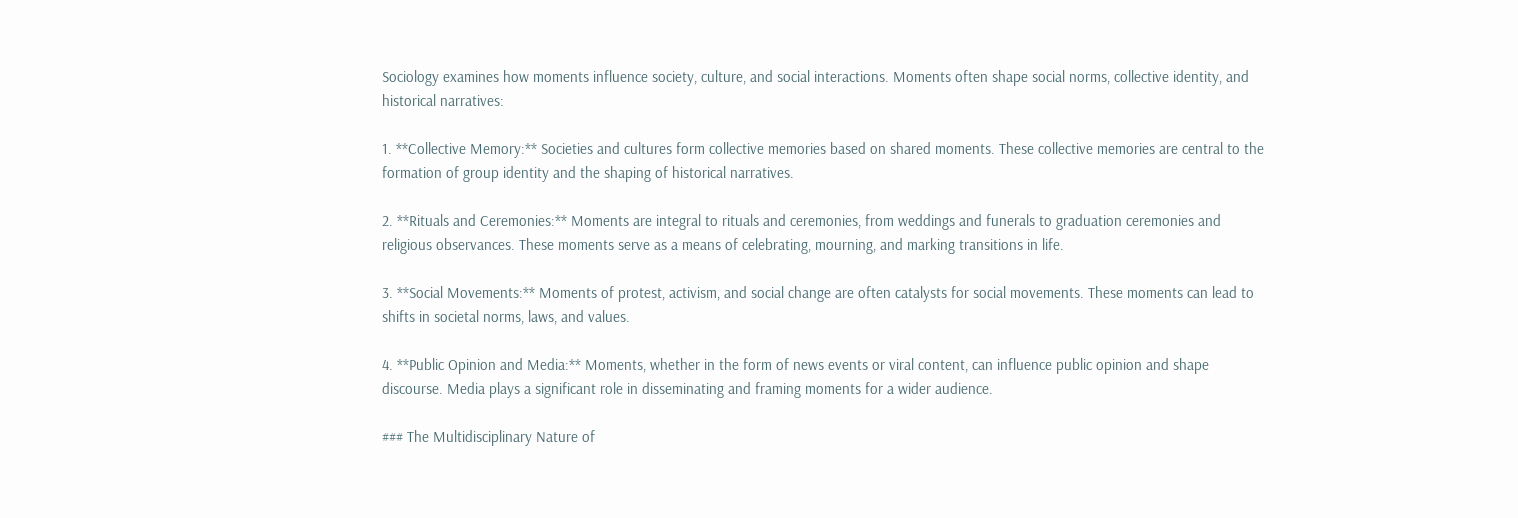Sociology examines how moments influence society, culture, and social interactions. Moments often shape social norms, collective identity, and historical narratives:

1. **Collective Memory:** Societies and cultures form collective memories based on shared moments. These collective memories are central to the formation of group identity and the shaping of historical narratives.

2. **Rituals and Ceremonies:** Moments are integral to rituals and ceremonies, from weddings and funerals to graduation ceremonies and religious observances. These moments serve as a means of celebrating, mourning, and marking transitions in life.

3. **Social Movements:** Moments of protest, activism, and social change are often catalysts for social movements. These moments can lead to shifts in societal norms, laws, and values.

4. **Public Opinion and Media:** Moments, whether in the form of news events or viral content, can influence public opinion and shape discourse. Media plays a significant role in disseminating and framing moments for a wider audience.

### The Multidisciplinary Nature of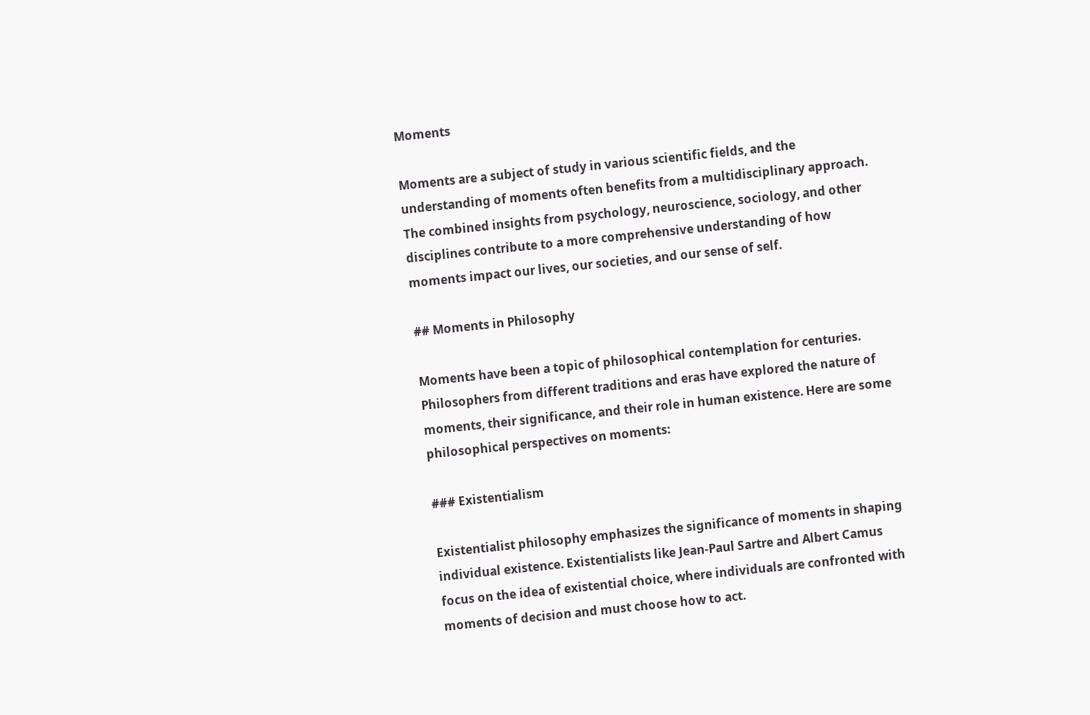Moments

Moments are a subject of study in various scientific fields, and the understanding of moments often benefits from a multidisciplinary approach. The combined insights from psychology, neuroscience, sociology, and other disciplines contribute to a more comprehensive understanding of how moments impact our lives, our societies, and our sense of self.

## Moments in Philosophy

Moments have been a topic of philosophical contemplation for centuries. Philosophers from different traditions and eras have explored the nature of moments, their significance, and their role in human existence. Here are some philosophical perspectives on moments:

### Existentialism

Existentialist philosophy emphasizes the significance of moments in shaping individual existence. Existentialists like Jean-Paul Sartre and Albert Camus focus on the idea of existential choice, where individuals are confronted with moments of decision and must choose how to act.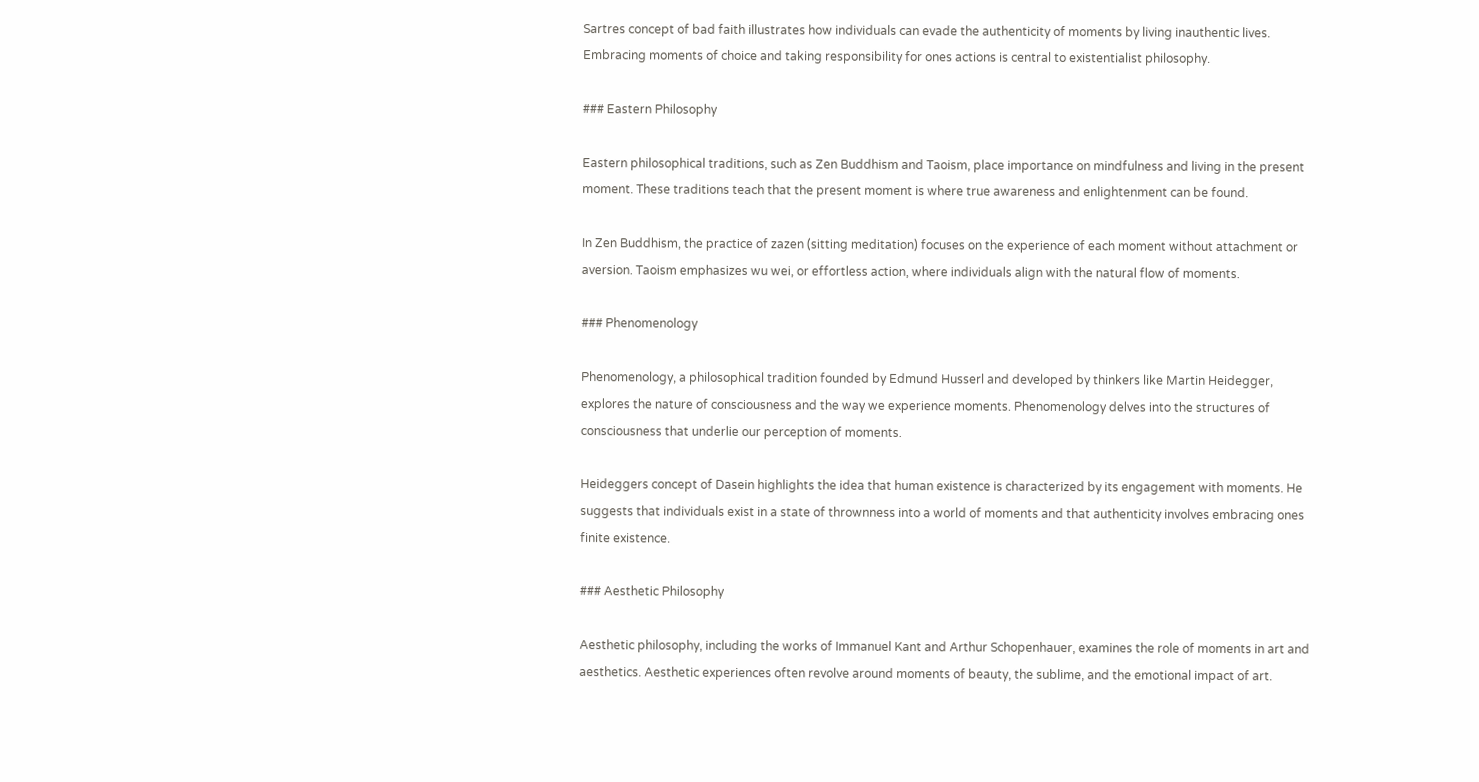Sartres concept of bad faith illustrates how individuals can evade the authenticity of moments by living inauthentic lives. Embracing moments of choice and taking responsibility for ones actions is central to existentialist philosophy.

### Eastern Philosophy

Eastern philosophical traditions, such as Zen Buddhism and Taoism, place importance on mindfulness and living in the present moment. These traditions teach that the present moment is where true awareness and enlightenment can be found.

In Zen Buddhism, the practice of zazen (sitting meditation) focuses on the experience of each moment without attachment or aversion. Taoism emphasizes wu wei, or effortless action, where individuals align with the natural flow of moments.

### Phenomenology

Phenomenology, a philosophical tradition founded by Edmund Husserl and developed by thinkers like Martin Heidegger, explores the nature of consciousness and the way we experience moments. Phenomenology delves into the structures of consciousness that underlie our perception of moments.

Heideggers concept of Dasein highlights the idea that human existence is characterized by its engagement with moments. He suggests that individuals exist in a state of thrownness into a world of moments and that authenticity involves embracing ones finite existence.

### Aesthetic Philosophy

Aesthetic philosophy, including the works of Immanuel Kant and Arthur Schopenhauer, examines the role of moments in art and aesthetics. Aesthetic experiences often revolve around moments of beauty, the sublime, and the emotional impact of art.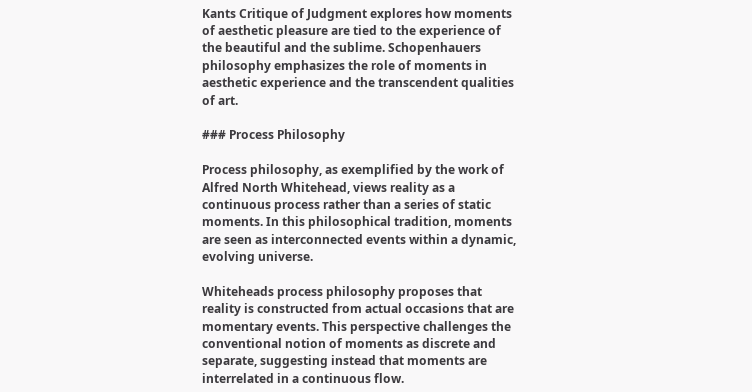Kants Critique of Judgment explores how moments of aesthetic pleasure are tied to the experience of the beautiful and the sublime. Schopenhauers philosophy emphasizes the role of moments in aesthetic experience and the transcendent qualities of art.

### Process Philosophy

Process philosophy, as exemplified by the work of Alfred North Whitehead, views reality as a continuous process rather than a series of static moments. In this philosophical tradition, moments are seen as interconnected events within a dynamic, evolving universe.

Whiteheads process philosophy proposes that reality is constructed from actual occasions that are momentary events. This perspective challenges the conventional notion of moments as discrete and separate, suggesting instead that moments are interrelated in a continuous flow.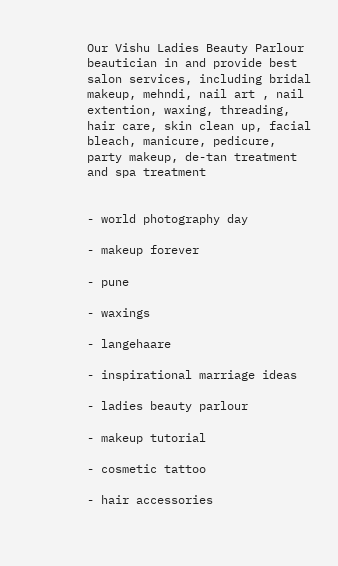Our Vishu Ladies Beauty Parlour beautician in and provide best salon services, including bridal makeup, mehndi, nail art , nail extention, waxing, threading, hair care, skin clean up, facial bleach, manicure, pedicure, party makeup, de-tan treatment and spa treatment


- world photography day

- makeup forever

- pune

- waxings

- langehaare

- inspirational marriage ideas

- ladies beauty parlour

- makeup tutorial

- cosmetic tattoo

- hair accessories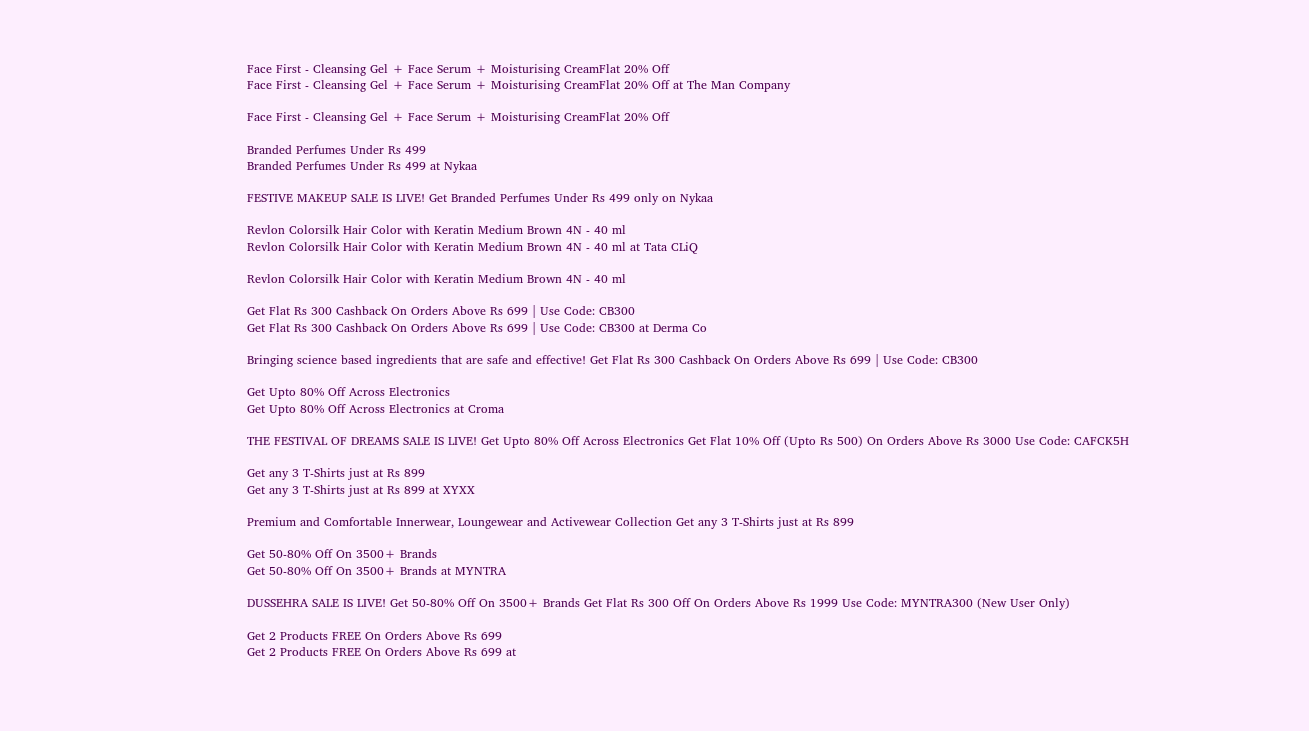Face First - Cleansing Gel + Face Serum + Moisturising CreamFlat 20% Off
Face First - Cleansing Gel + Face Serum + Moisturising CreamFlat 20% Off at The Man Company

Face First - Cleansing Gel + Face Serum + Moisturising CreamFlat 20% Off

Branded Perfumes Under Rs 499
Branded Perfumes Under Rs 499 at Nykaa

FESTIVE MAKEUP SALE IS LIVE! Get Branded Perfumes Under Rs 499 only on Nykaa

Revlon Colorsilk Hair Color with Keratin Medium Brown 4N - 40 ml
Revlon Colorsilk Hair Color with Keratin Medium Brown 4N - 40 ml at Tata CLiQ

Revlon Colorsilk Hair Color with Keratin Medium Brown 4N - 40 ml

Get Flat Rs 300 Cashback On Orders Above Rs 699 | Use Code: CB300
Get Flat Rs 300 Cashback On Orders Above Rs 699 | Use Code: CB300 at Derma Co

Bringing science based ingredients that are safe and effective! Get Flat Rs 300 Cashback On Orders Above Rs 699 | Use Code: CB300

Get Upto 80% Off Across Electronics
Get Upto 80% Off Across Electronics at Croma

THE FESTIVAL OF DREAMS SALE IS LIVE! Get Upto 80% Off Across Electronics Get Flat 10% Off (Upto Rs 500) On Orders Above Rs 3000 Use Code: CAFCK5H

Get any 3 T-Shirts just at Rs 899
Get any 3 T-Shirts just at Rs 899 at XYXX

Premium and Comfortable Innerwear, Loungewear and Activewear Collection Get any 3 T-Shirts just at Rs 899

Get 50-80% Off On 3500+ Brands
Get 50-80% Off On 3500+ Brands at MYNTRA

DUSSEHRA SALE IS LIVE! Get 50-80% Off On 3500+ Brands Get Flat Rs 300 Off On Orders Above Rs 1999 Use Code: MYNTRA300 (New User Only)

Get 2 Products FREE On Orders Above Rs 699
Get 2 Products FREE On Orders Above Rs 699 at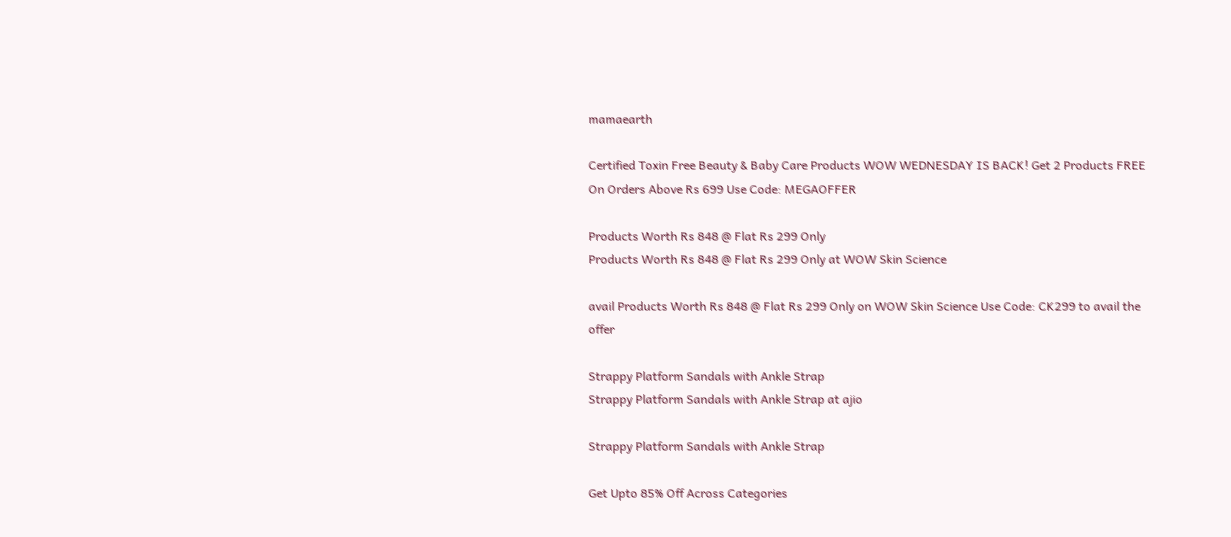mamaearth

Certified Toxin Free Beauty & Baby Care Products WOW WEDNESDAY IS BACK! Get 2 Products FREE On Orders Above Rs 699 Use Code: MEGAOFFER

Products Worth Rs 848 @ Flat Rs 299 Only
Products Worth Rs 848 @ Flat Rs 299 Only at WOW Skin Science

avail Products Worth Rs 848 @ Flat Rs 299 Only on WOW Skin Science Use Code: CK299 to avail the offer

Strappy Platform Sandals with Ankle Strap
Strappy Platform Sandals with Ankle Strap at ajio

Strappy Platform Sandals with Ankle Strap

Get Upto 85% Off Across Categories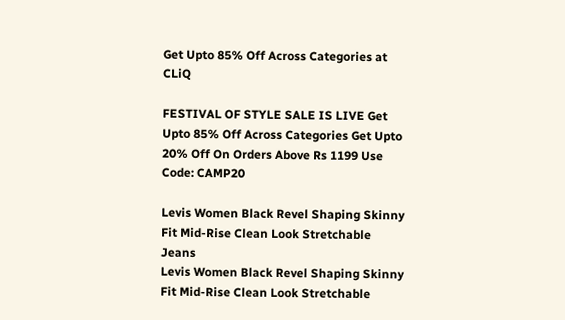Get Upto 85% Off Across Categories at CLiQ

FESTIVAL OF STYLE SALE IS LIVE Get Upto 85% Off Across Categories Get Upto 20% Off On Orders Above Rs 1199 Use Code: CAMP20

Levis Women Black Revel Shaping Skinny Fit Mid-Rise Clean Look Stretchable Jeans
Levis Women Black Revel Shaping Skinny Fit Mid-Rise Clean Look Stretchable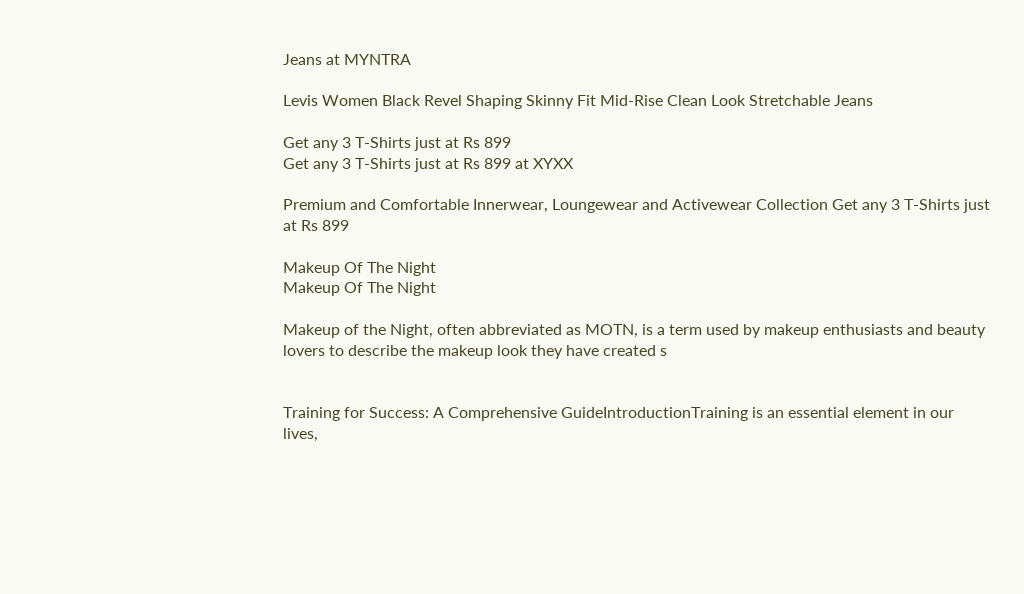Jeans at MYNTRA

Levis Women Black Revel Shaping Skinny Fit Mid-Rise Clean Look Stretchable Jeans

Get any 3 T-Shirts just at Rs 899
Get any 3 T-Shirts just at Rs 899 at XYXX

Premium and Comfortable Innerwear, Loungewear and Activewear Collection Get any 3 T-Shirts just at Rs 899

Makeup Of The Night
Makeup Of The Night

Makeup of the Night, often abbreviated as MOTN, is a term used by makeup enthusiasts and beauty lovers to describe the makeup look they have created s


Training for Success: A Comprehensive GuideIntroductionTraining is an essential element in our lives,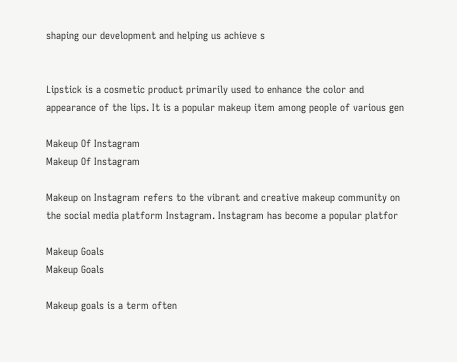shaping our development and helping us achieve s


Lipstick is a cosmetic product primarily used to enhance the color and appearance of the lips. It is a popular makeup item among people of various gen

Makeup Of Instagram
Makeup Of Instagram

Makeup on Instagram refers to the vibrant and creative makeup community on the social media platform Instagram. Instagram has become a popular platfor

Makeup Goals
Makeup Goals

Makeup goals is a term often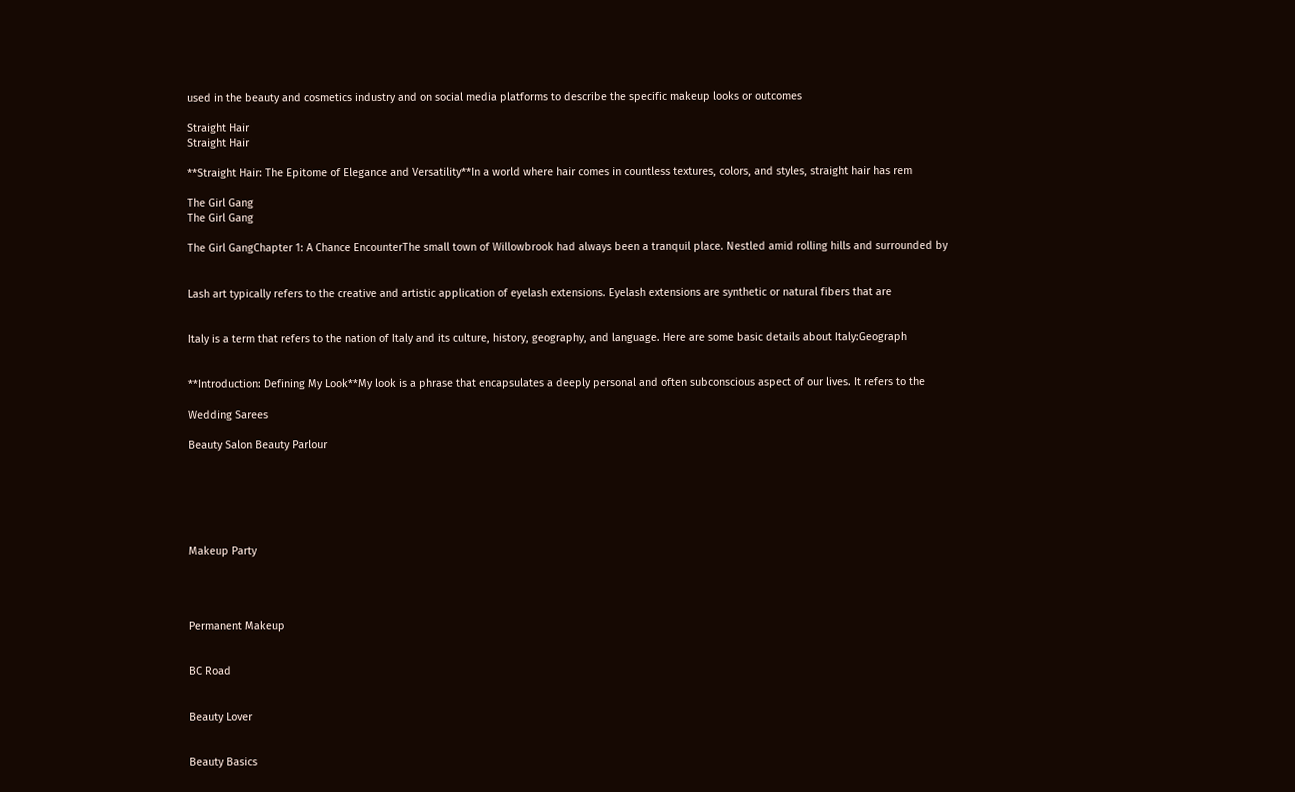used in the beauty and cosmetics industry and on social media platforms to describe the specific makeup looks or outcomes

Straight Hair
Straight Hair

**Straight Hair: The Epitome of Elegance and Versatility**In a world where hair comes in countless textures, colors, and styles, straight hair has rem

The Girl Gang
The Girl Gang

The Girl GangChapter 1: A Chance EncounterThe small town of Willowbrook had always been a tranquil place. Nestled amid rolling hills and surrounded by


Lash art typically refers to the creative and artistic application of eyelash extensions. Eyelash extensions are synthetic or natural fibers that are


Italy is a term that refers to the nation of Italy and its culture, history, geography, and language. Here are some basic details about Italy:Geograph


**Introduction: Defining My Look**My look is a phrase that encapsulates a deeply personal and often subconscious aspect of our lives. It refers to the

Wedding Sarees

Beauty Salon Beauty Parlour






Makeup Party




Permanent Makeup


BC Road


Beauty Lover


Beauty Basics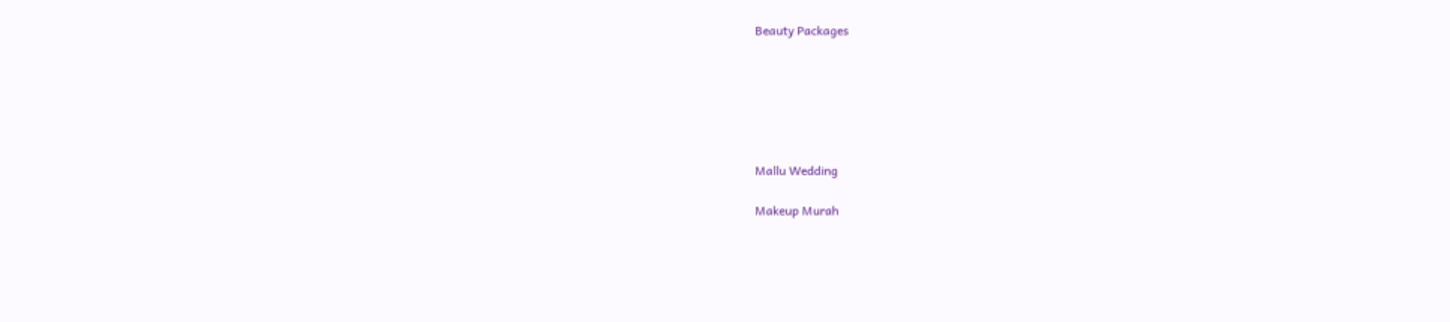Beauty Packages






Mallu Wedding

Makeup Murah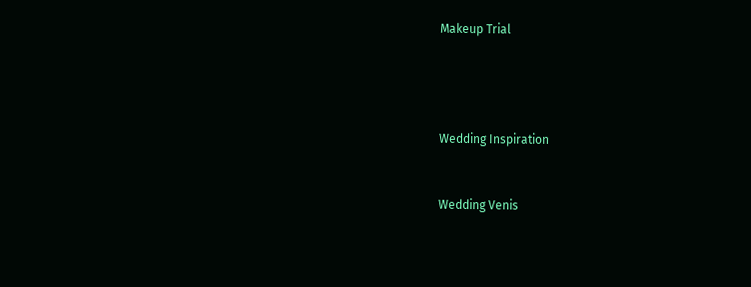Makeup Trial




Wedding Inspiration


Wedding Venis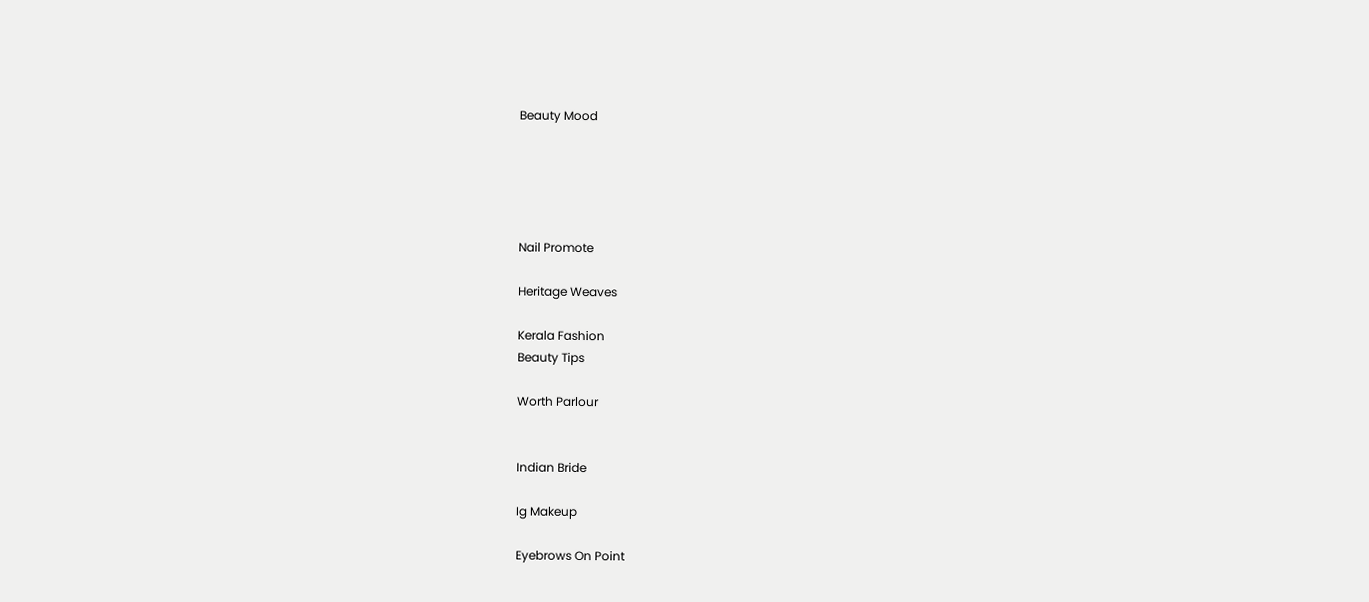Beauty Mood





Nail Promote

Heritage Weaves

Kerala Fashion
Beauty Tips

Worth Parlour


Indian Bride

Ig Makeup

Eyebrows On Point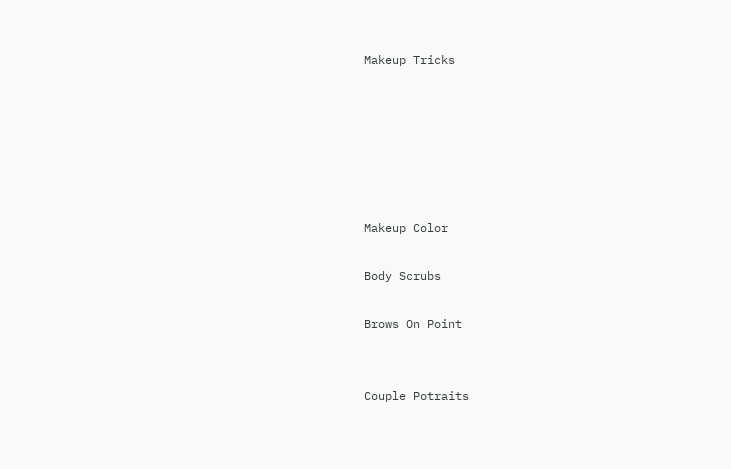Makeup Tricks






Makeup Color

Body Scrubs

Brows On Point


Couple Potraits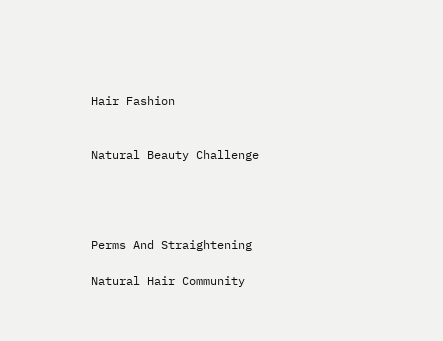Hair Fashion


Natural Beauty Challenge




Perms And Straightening

Natural Hair Community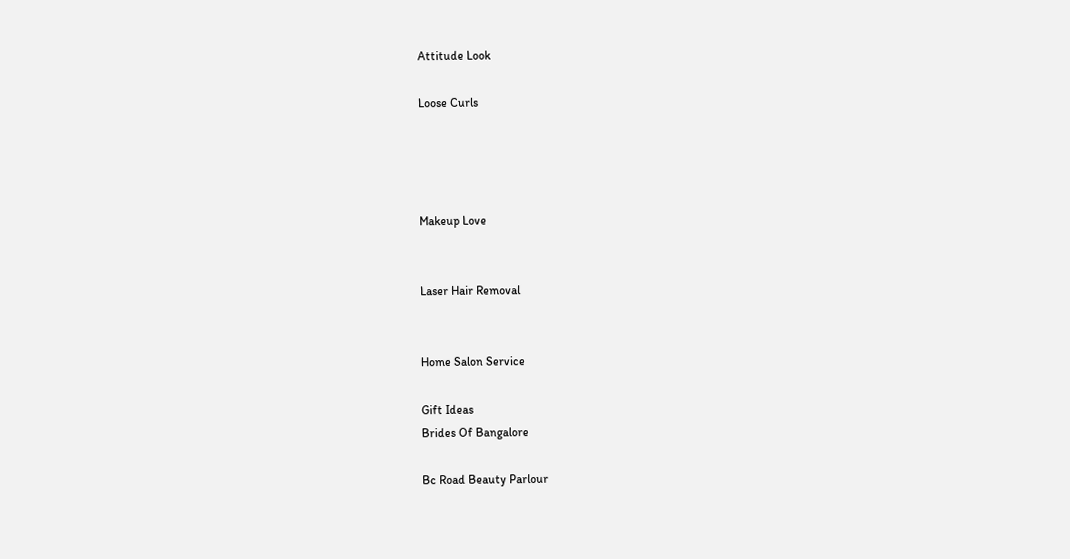Attitude Look

Loose Curls




Makeup Love


Laser Hair Removal


Home Salon Service

Gift Ideas
Brides Of Bangalore

Bc Road Beauty Parlour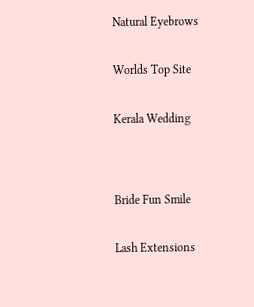Natural Eyebrows


Worlds Top Site


Kerala Wedding




Bride Fun Smile


Lash Extensions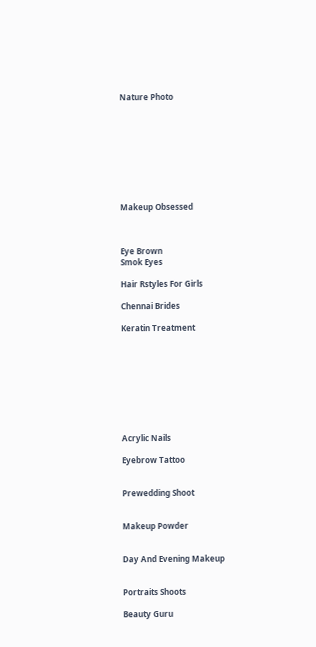Nature Photo









Makeup Obsessed



Eye Brown
Smok Eyes

Hair Rstyles For Girls

Chennai Brides

Keratin Treatment









Acrylic Nails

Eyebrow Tattoo


Prewedding Shoot


Makeup Powder


Day And Evening Makeup


Portraits Shoots

Beauty Guru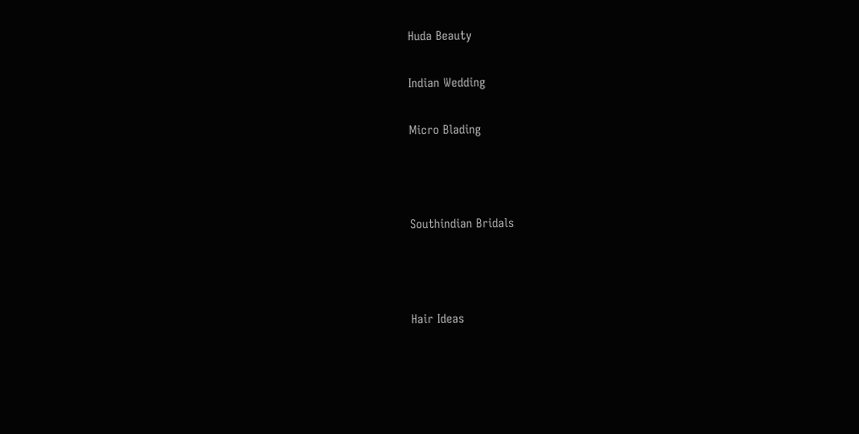Huda Beauty

Indian Wedding

Micro Blading



Southindian Bridals



Hair Ideas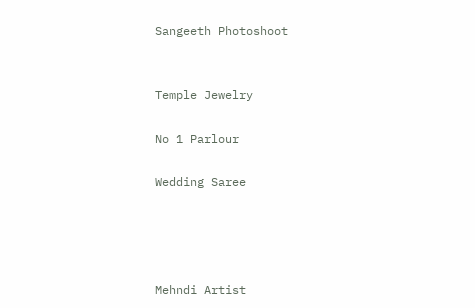Sangeeth Photoshoot


Temple Jewelry

No 1 Parlour

Wedding Saree




Mehndi Artist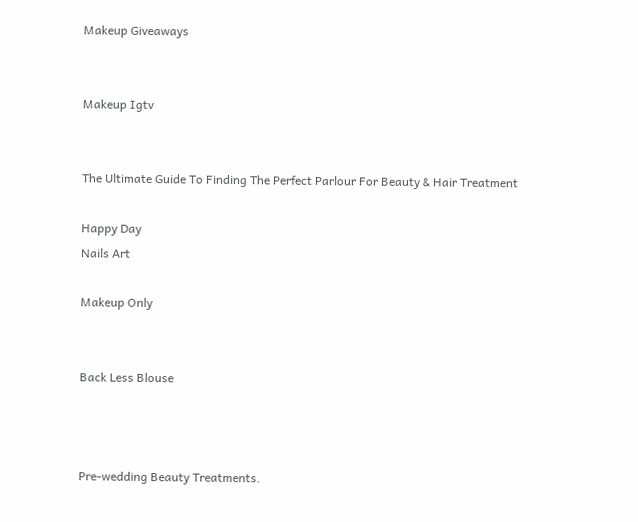Makeup Giveaways


Makeup Igtv


The Ultimate Guide To Finding The Perfect Parlour For Beauty & Hair Treatment

Happy Day
Nails Art

Makeup Only


Back Less Blouse



Pre-wedding Beauty Treatments.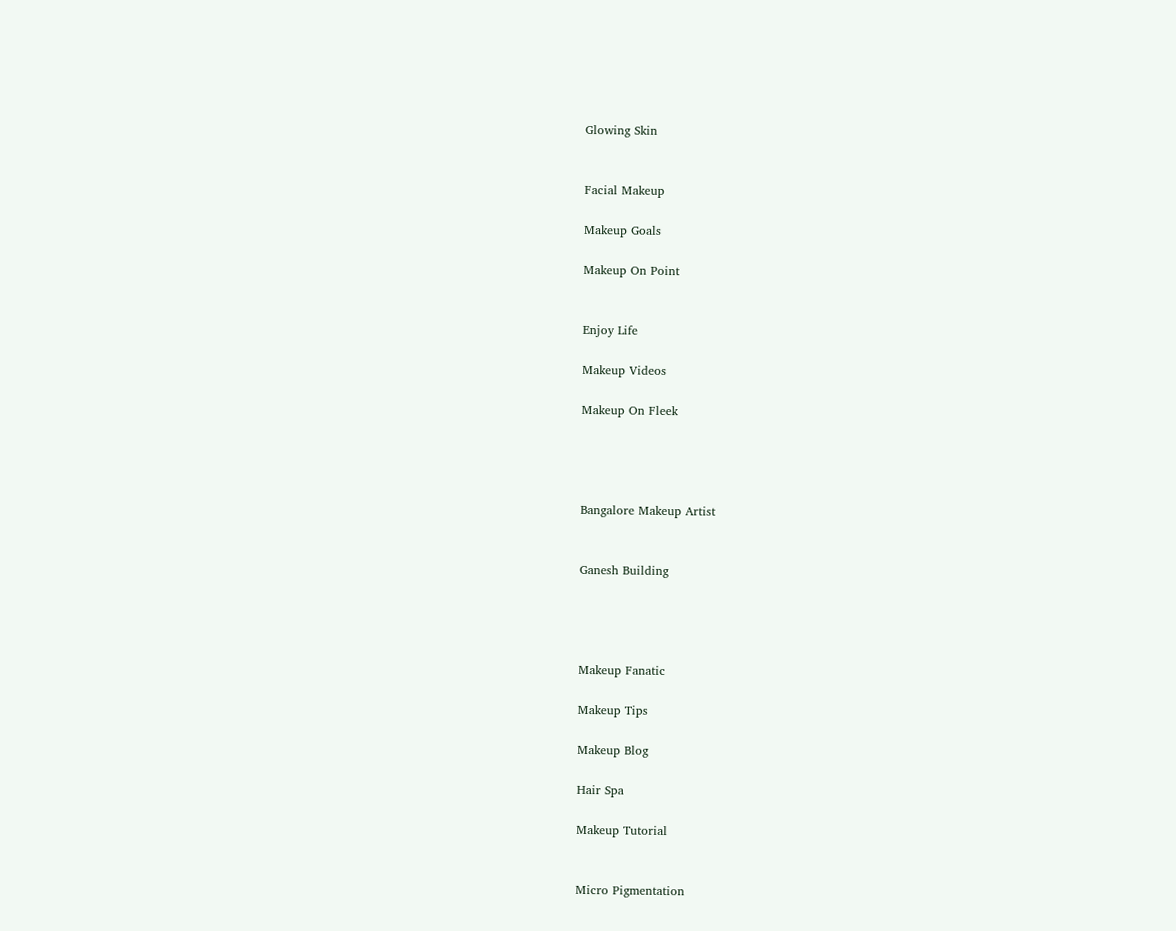Glowing Skin


Facial Makeup

Makeup Goals

Makeup On Point


Enjoy Life

Makeup Videos

Makeup On Fleek




Bangalore Makeup Artist


Ganesh Building




Makeup Fanatic

Makeup Tips

Makeup Blog

Hair Spa

Makeup Tutorial


Micro Pigmentation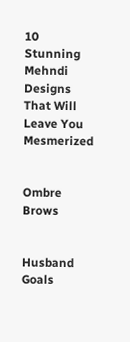10 Stunning Mehndi Designs That Will Leave You Mesmerized


Ombre Brows


Husband Goals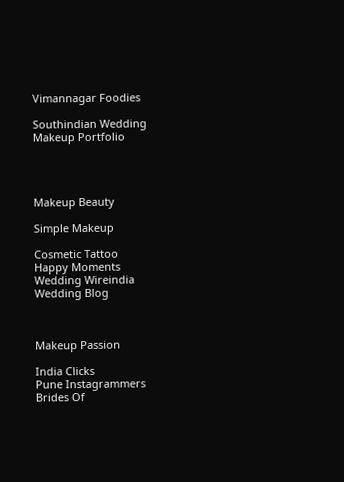Vimannagar Foodies

Southindian Wedding
Makeup Portfolio




Makeup Beauty

Simple Makeup

Cosmetic Tattoo
Happy Moments
Wedding Wireindia
Wedding Blog



Makeup Passion

India Clicks
Pune Instagrammers
Brides Of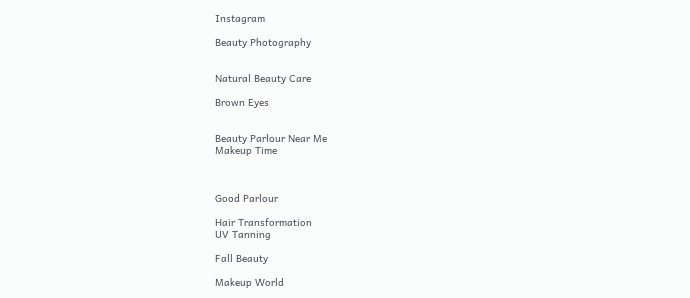Instagram

Beauty Photography


Natural Beauty Care

Brown Eyes


Beauty Parlour Near Me
Makeup Time



Good Parlour

Hair Transformation
UV Tanning

Fall Beauty

Makeup World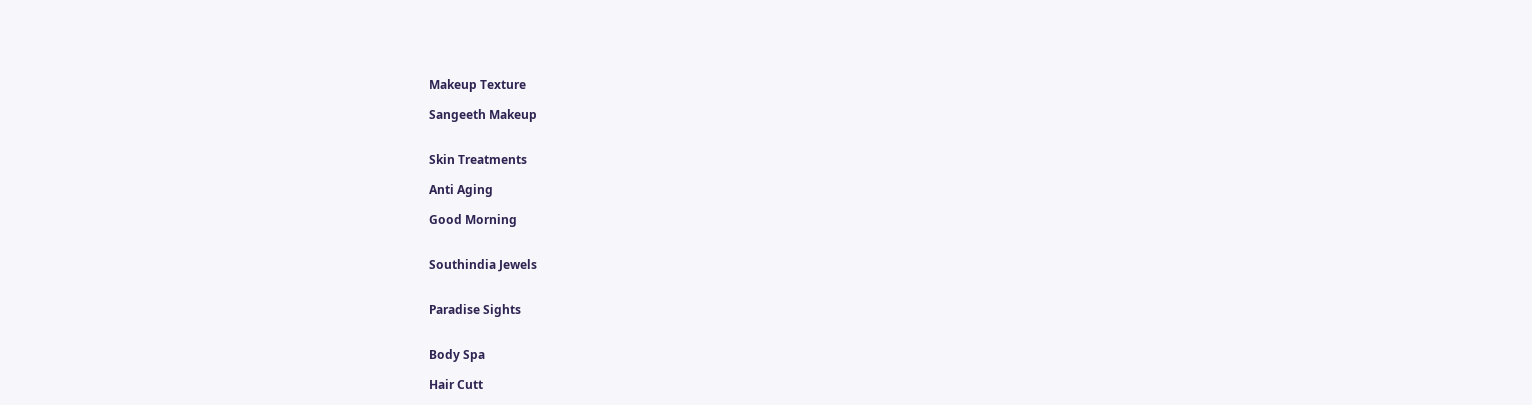Makeup Texture

Sangeeth Makeup


Skin Treatments

Anti Aging

Good Morning


Southindia Jewels


Paradise Sights


Body Spa

Hair Cutt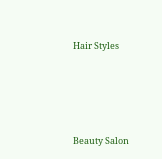Hair Styles




Beauty Salon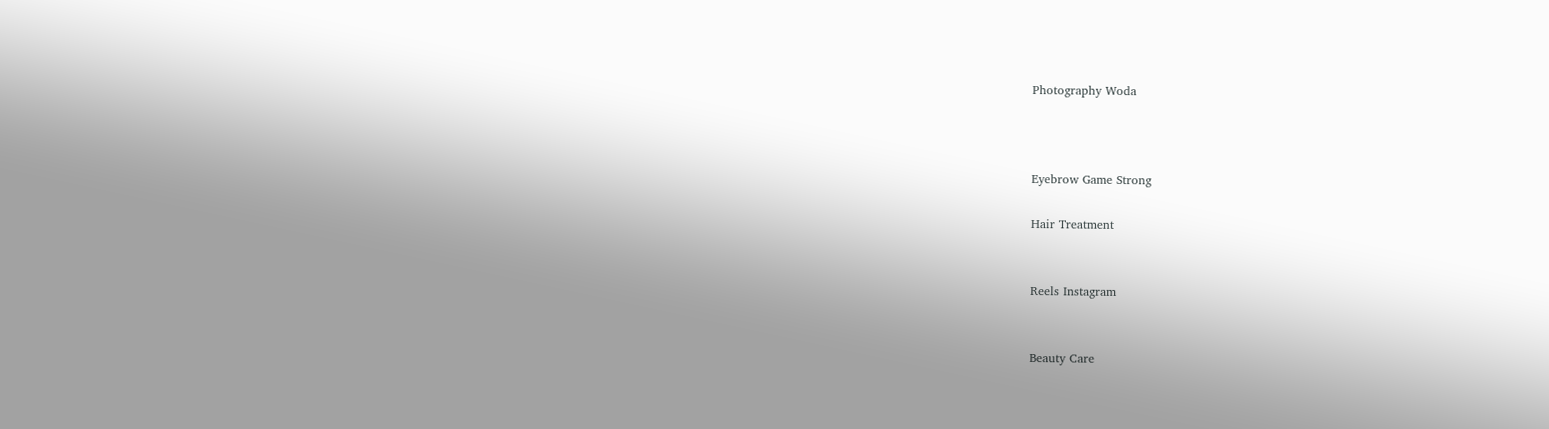Photography Woda



Eyebrow Game Strong

Hair Treatment


Reels Instagram


Beauty Care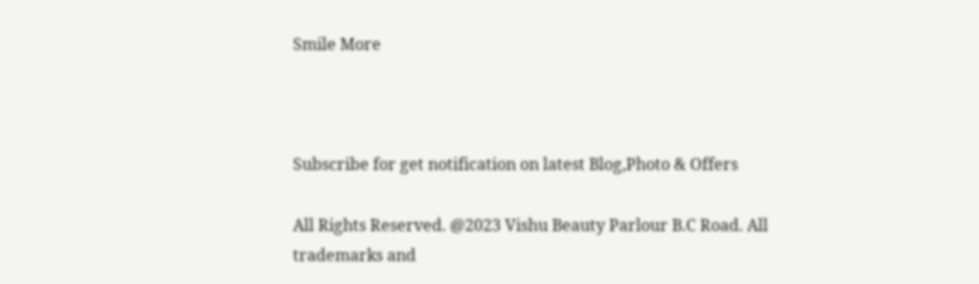Smile More



Subscribe for get notification on latest Blog,Photo & Offers

All Rights Reserved. @2023 Vishu Beauty Parlour B.C Road. All trademarks and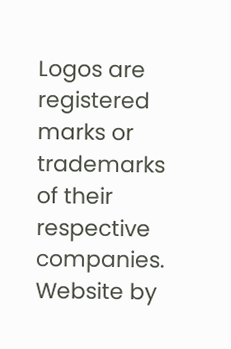Logos are registered marks or trademarks of their respective companies. Website by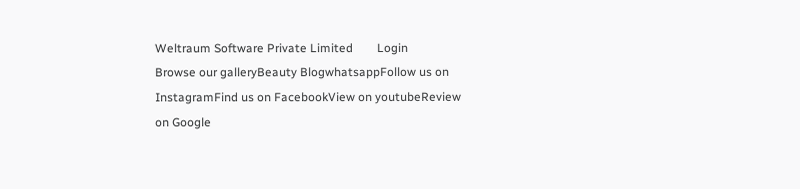Weltraum Software Private Limited        Login
Browse our galleryBeauty BlogwhatsappFollow us on InstagramFind us on FacebookView on youtubeReview on Google